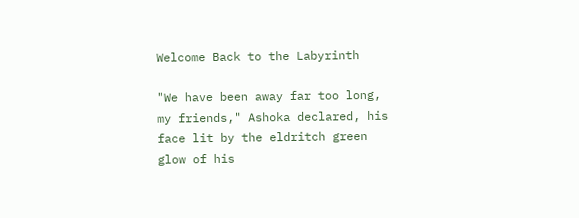Welcome Back to the Labyrinth

"We have been away far too long, my friends," Ashoka declared, his face lit by the eldritch green glow of his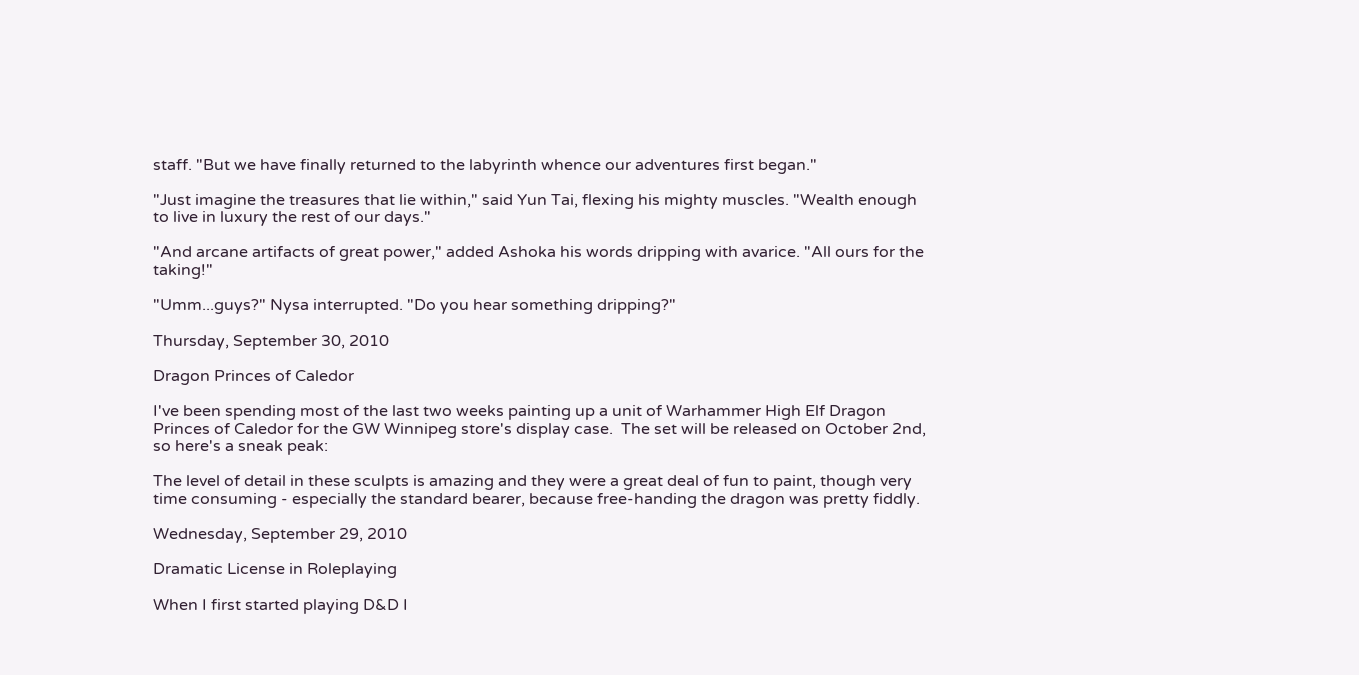staff. "But we have finally returned to the labyrinth whence our adventures first began."

"Just imagine the treasures that lie within," said Yun Tai, flexing his mighty muscles. "Wealth enough to live in luxury the rest of our days."

"And arcane artifacts of great power," added Ashoka his words dripping with avarice. "All ours for the taking!"

"Umm...guys?" Nysa interrupted. "Do you hear something dripping?"

Thursday, September 30, 2010

Dragon Princes of Caledor

I've been spending most of the last two weeks painting up a unit of Warhammer High Elf Dragon Princes of Caledor for the GW Winnipeg store's display case.  The set will be released on October 2nd, so here's a sneak peak:

The level of detail in these sculpts is amazing and they were a great deal of fun to paint, though very time consuming - especially the standard bearer, because free-handing the dragon was pretty fiddly.

Wednesday, September 29, 2010

Dramatic License in Roleplaying

When I first started playing D&D I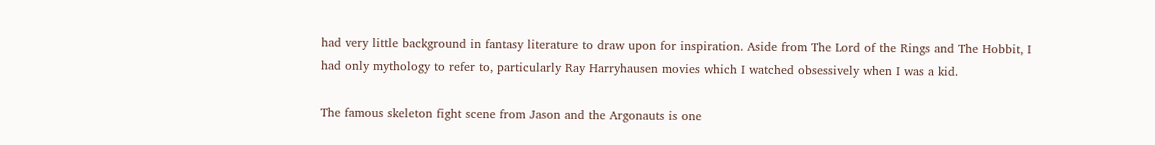had very little background in fantasy literature to draw upon for inspiration. Aside from The Lord of the Rings and The Hobbit, I had only mythology to refer to, particularly Ray Harryhausen movies which I watched obsessively when I was a kid.

The famous skeleton fight scene from Jason and the Argonauts is one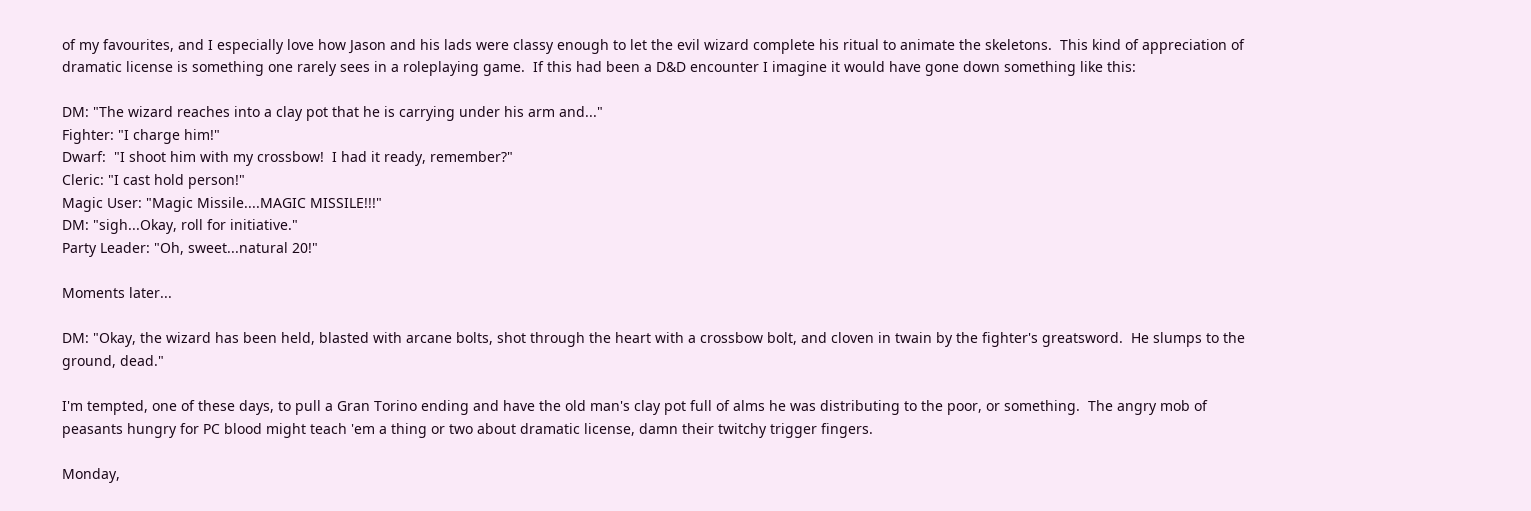of my favourites, and I especially love how Jason and his lads were classy enough to let the evil wizard complete his ritual to animate the skeletons.  This kind of appreciation of dramatic license is something one rarely sees in a roleplaying game.  If this had been a D&D encounter I imagine it would have gone down something like this:

DM: "The wizard reaches into a clay pot that he is carrying under his arm and..."
Fighter: "I charge him!"
Dwarf:  "I shoot him with my crossbow!  I had it ready, remember?"
Cleric: "I cast hold person!"
Magic User: "Magic Missile....MAGIC MISSILE!!!"
DM: "sigh...Okay, roll for initiative."
Party Leader: "Oh, sweet...natural 20!"

Moments later...

DM: "Okay, the wizard has been held, blasted with arcane bolts, shot through the heart with a crossbow bolt, and cloven in twain by the fighter's greatsword.  He slumps to the ground, dead."

I'm tempted, one of these days, to pull a Gran Torino ending and have the old man's clay pot full of alms he was distributing to the poor, or something.  The angry mob of peasants hungry for PC blood might teach 'em a thing or two about dramatic license, damn their twitchy trigger fingers.

Monday,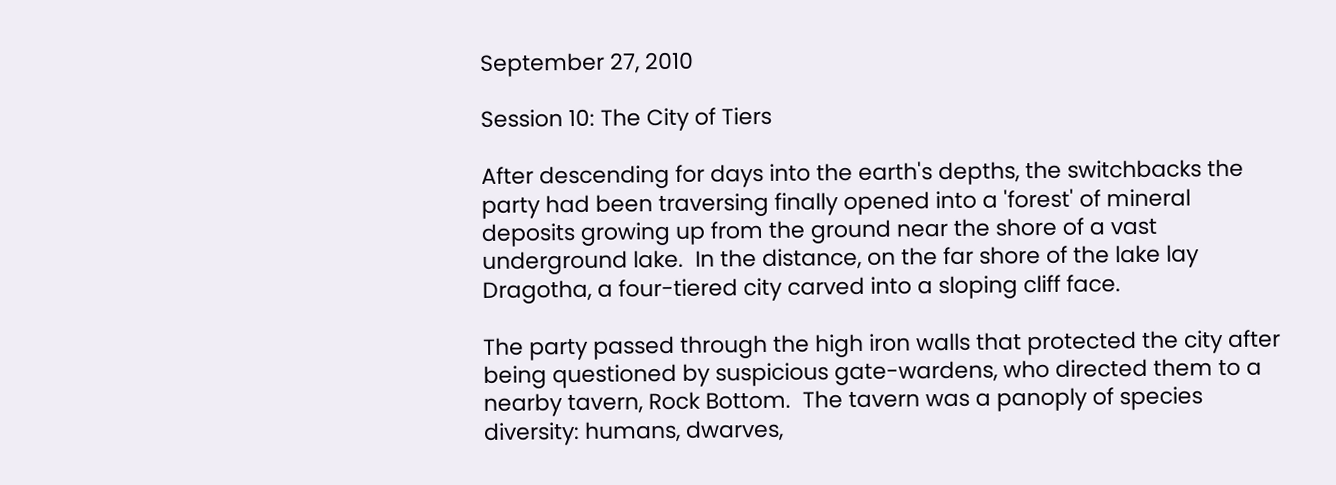September 27, 2010

Session 10: The City of Tiers

After descending for days into the earth's depths, the switchbacks the party had been traversing finally opened into a 'forest' of mineral deposits growing up from the ground near the shore of a vast underground lake.  In the distance, on the far shore of the lake lay Dragotha, a four-tiered city carved into a sloping cliff face.

The party passed through the high iron walls that protected the city after being questioned by suspicious gate-wardens, who directed them to a nearby tavern, Rock Bottom.  The tavern was a panoply of species diversity: humans, dwarves,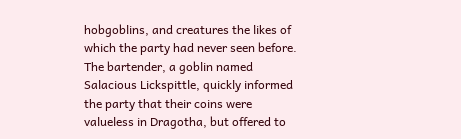hobgoblins, and creatures the likes of which the party had never seen before.  The bartender, a goblin named Salacious Lickspittle, quickly informed the party that their coins were valueless in Dragotha, but offered to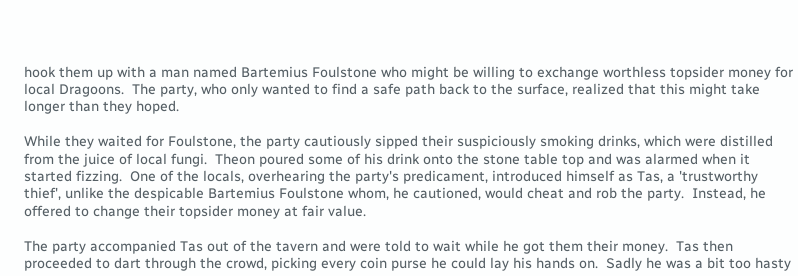hook them up with a man named Bartemius Foulstone who might be willing to exchange worthless topsider money for local Dragoons.  The party, who only wanted to find a safe path back to the surface, realized that this might take longer than they hoped.

While they waited for Foulstone, the party cautiously sipped their suspiciously smoking drinks, which were distilled from the juice of local fungi.  Theon poured some of his drink onto the stone table top and was alarmed when it started fizzing.  One of the locals, overhearing the party's predicament, introduced himself as Tas, a 'trustworthy thief', unlike the despicable Bartemius Foulstone whom, he cautioned, would cheat and rob the party.  Instead, he offered to change their topsider money at fair value.

The party accompanied Tas out of the tavern and were told to wait while he got them their money.  Tas then proceeded to dart through the crowd, picking every coin purse he could lay his hands on.  Sadly he was a bit too hasty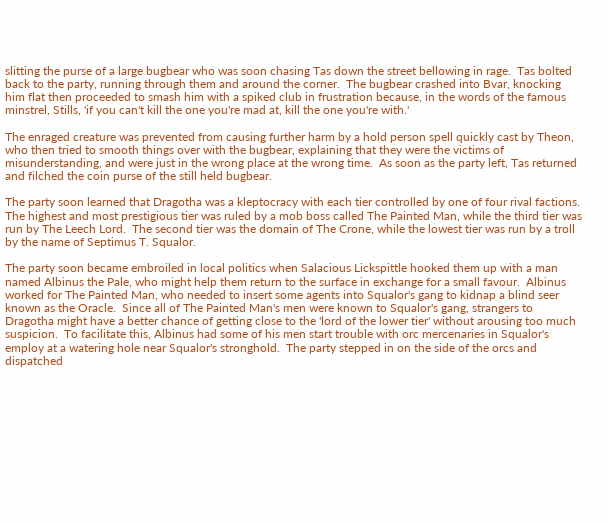slitting the purse of a large bugbear who was soon chasing Tas down the street bellowing in rage.  Tas bolted back to the party, running through them and around the corner.  The bugbear crashed into Bvar, knocking him flat then proceeded to smash him with a spiked club in frustration because, in the words of the famous minstrel, Stills, 'if you can't kill the one you're mad at, kill the one you're with.'

The enraged creature was prevented from causing further harm by a hold person spell quickly cast by Theon, who then tried to smooth things over with the bugbear, explaining that they were the victims of misunderstanding, and were just in the wrong place at the wrong time.  As soon as the party left, Tas returned and filched the coin purse of the still held bugbear.

The party soon learned that Dragotha was a kleptocracy with each tier controlled by one of four rival factions.  The highest and most prestigious tier was ruled by a mob boss called The Painted Man, while the third tier was run by The Leech Lord.  The second tier was the domain of The Crone, while the lowest tier was run by a troll by the name of Septimus T. Squalor.

The party soon became embroiled in local politics when Salacious Lickspittle hooked them up with a man named Albinus the Pale, who might help them return to the surface in exchange for a small favour.  Albinus worked for The Painted Man, who needed to insert some agents into Squalor's gang to kidnap a blind seer known as the Oracle.  Since all of The Painted Man's men were known to Squalor's gang, strangers to Dragotha might have a better chance of getting close to the 'lord of the lower tier' without arousing too much suspicion.  To facilitate this, Albinus had some of his men start trouble with orc mercenaries in Squalor's employ at a watering hole near Squalor's stronghold.  The party stepped in on the side of the orcs and dispatched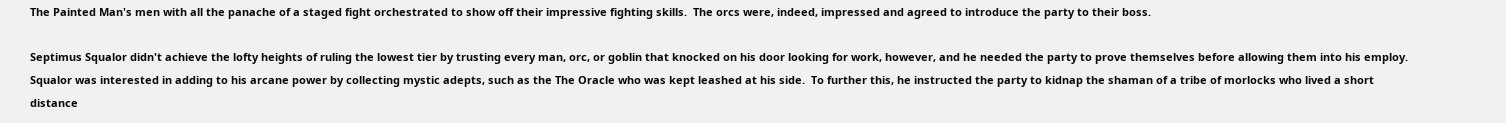The Painted Man's men with all the panache of a staged fight orchestrated to show off their impressive fighting skills.  The orcs were, indeed, impressed and agreed to introduce the party to their boss.

Septimus Squalor didn't achieve the lofty heights of ruling the lowest tier by trusting every man, orc, or goblin that knocked on his door looking for work, however, and he needed the party to prove themselves before allowing them into his employ.  Squalor was interested in adding to his arcane power by collecting mystic adepts, such as the The Oracle who was kept leashed at his side.  To further this, he instructed the party to kidnap the shaman of a tribe of morlocks who lived a short distance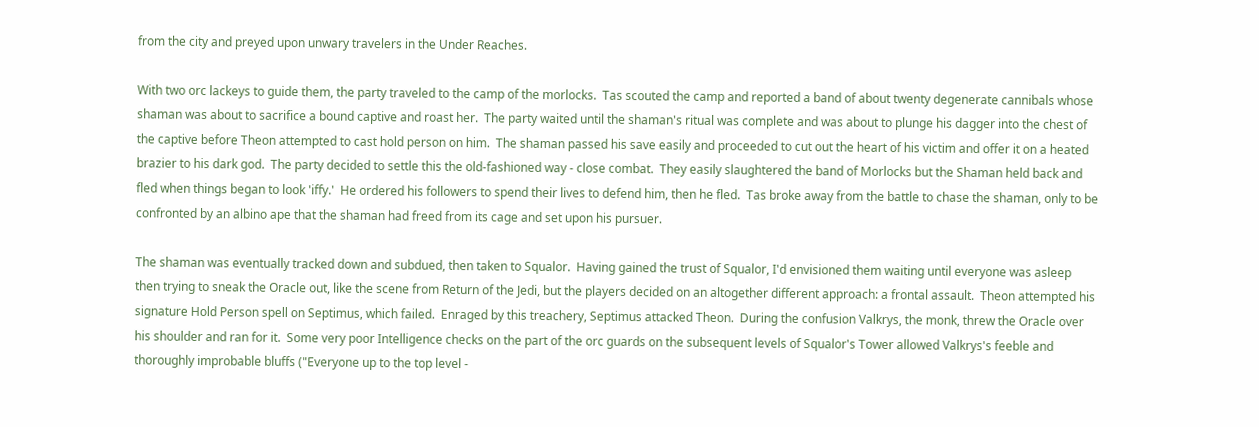from the city and preyed upon unwary travelers in the Under Reaches.

With two orc lackeys to guide them, the party traveled to the camp of the morlocks.  Tas scouted the camp and reported a band of about twenty degenerate cannibals whose shaman was about to sacrifice a bound captive and roast her.  The party waited until the shaman's ritual was complete and was about to plunge his dagger into the chest of the captive before Theon attempted to cast hold person on him.  The shaman passed his save easily and proceeded to cut out the heart of his victim and offer it on a heated brazier to his dark god.  The party decided to settle this the old-fashioned way - close combat.  They easily slaughtered the band of Morlocks but the Shaman held back and fled when things began to look 'iffy.'  He ordered his followers to spend their lives to defend him, then he fled.  Tas broke away from the battle to chase the shaman, only to be confronted by an albino ape that the shaman had freed from its cage and set upon his pursuer.

The shaman was eventually tracked down and subdued, then taken to Squalor.  Having gained the trust of Squalor, I'd envisioned them waiting until everyone was asleep then trying to sneak the Oracle out, like the scene from Return of the Jedi, but the players decided on an altogether different approach: a frontal assault.  Theon attempted his signature Hold Person spell on Septimus, which failed.  Enraged by this treachery, Septimus attacked Theon.  During the confusion Valkrys, the monk, threw the Oracle over his shoulder and ran for it.  Some very poor Intelligence checks on the part of the orc guards on the subsequent levels of Squalor's Tower allowed Valkrys's feeble and thoroughly improbable bluffs ("Everyone up to the top level -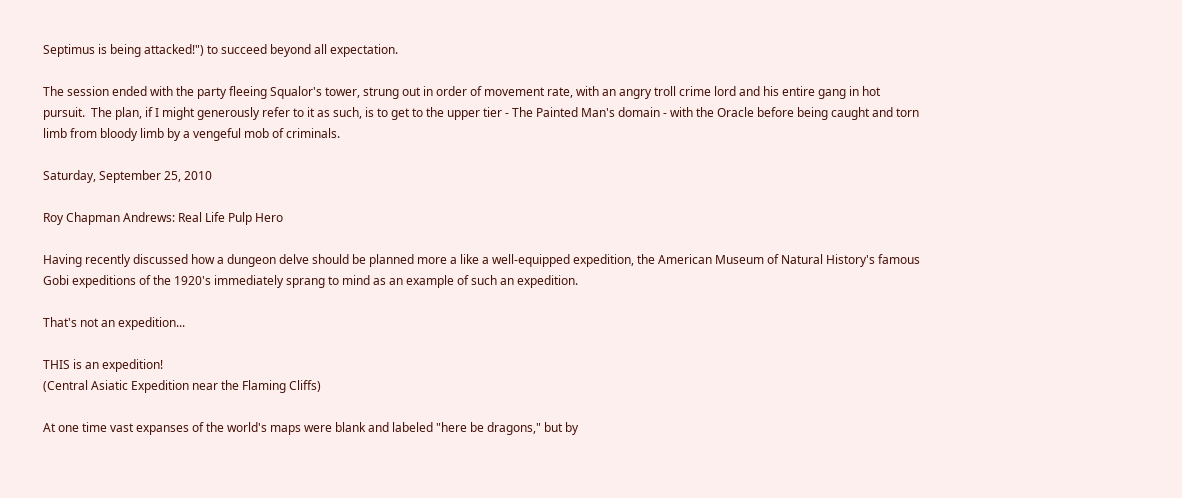Septimus is being attacked!") to succeed beyond all expectation.

The session ended with the party fleeing Squalor's tower, strung out in order of movement rate, with an angry troll crime lord and his entire gang in hot pursuit.  The plan, if I might generously refer to it as such, is to get to the upper tier - The Painted Man's domain - with the Oracle before being caught and torn limb from bloody limb by a vengeful mob of criminals.

Saturday, September 25, 2010

Roy Chapman Andrews: Real Life Pulp Hero

Having recently discussed how a dungeon delve should be planned more a like a well-equipped expedition, the American Museum of Natural History's famous Gobi expeditions of the 1920's immediately sprang to mind as an example of such an expedition.

That's not an expedition...

THIS is an expedition!
(Central Asiatic Expedition near the Flaming Cliffs)

At one time vast expanses of the world's maps were blank and labeled "here be dragons," but by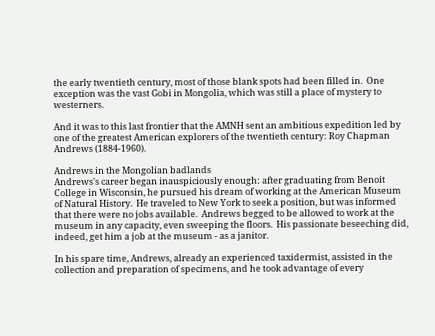the early twentieth century, most of those blank spots had been filled in.  One exception was the vast Gobi in Mongolia, which was still a place of mystery to westerners.

And it was to this last frontier that the AMNH sent an ambitious expedition led by one of the greatest American explorers of the twentieth century: Roy Chapman Andrews (1884-1960).

Andrews in the Mongolian badlands
Andrews's career began inauspiciously enough: after graduating from Benoit College in Wisconsin, he pursued his dream of working at the American Museum of Natural History.  He traveled to New York to seek a position, but was informed that there were no jobs available.  Andrews begged to be allowed to work at the museum in any capacity, even sweeping the floors.  His passionate beseeching did, indeed, get him a job at the museum - as a janitor.

In his spare time, Andrews, already an experienced taxidermist, assisted in the collection and preparation of specimens, and he took advantage of every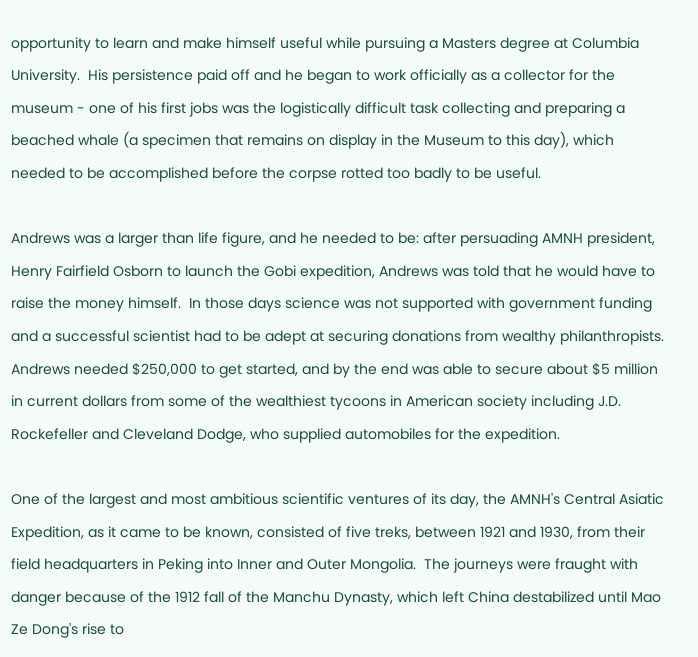opportunity to learn and make himself useful while pursuing a Masters degree at Columbia University.  His persistence paid off and he began to work officially as a collector for the museum - one of his first jobs was the logistically difficult task collecting and preparing a beached whale (a specimen that remains on display in the Museum to this day), which needed to be accomplished before the corpse rotted too badly to be useful.

Andrews was a larger than life figure, and he needed to be: after persuading AMNH president, Henry Fairfield Osborn to launch the Gobi expedition, Andrews was told that he would have to raise the money himself.  In those days science was not supported with government funding and a successful scientist had to be adept at securing donations from wealthy philanthropists.  Andrews needed $250,000 to get started, and by the end was able to secure about $5 million in current dollars from some of the wealthiest tycoons in American society including J.D. Rockefeller and Cleveland Dodge, who supplied automobiles for the expedition.

One of the largest and most ambitious scientific ventures of its day, the AMNH's Central Asiatic Expedition, as it came to be known, consisted of five treks, between 1921 and 1930, from their field headquarters in Peking into Inner and Outer Mongolia.  The journeys were fraught with danger because of the 1912 fall of the Manchu Dynasty, which left China destabilized until Mao Ze Dong's rise to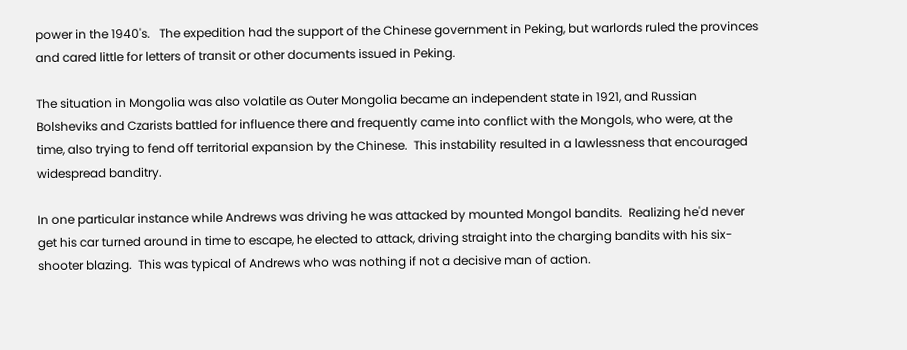power in the 1940's.   The expedition had the support of the Chinese government in Peking, but warlords ruled the provinces and cared little for letters of transit or other documents issued in Peking.

The situation in Mongolia was also volatile as Outer Mongolia became an independent state in 1921, and Russian Bolsheviks and Czarists battled for influence there and frequently came into conflict with the Mongols, who were, at the time, also trying to fend off territorial expansion by the Chinese.  This instability resulted in a lawlessness that encouraged widespread banditry.

In one particular instance while Andrews was driving he was attacked by mounted Mongol bandits.  Realizing he'd never get his car turned around in time to escape, he elected to attack, driving straight into the charging bandits with his six-shooter blazing.  This was typical of Andrews who was nothing if not a decisive man of action.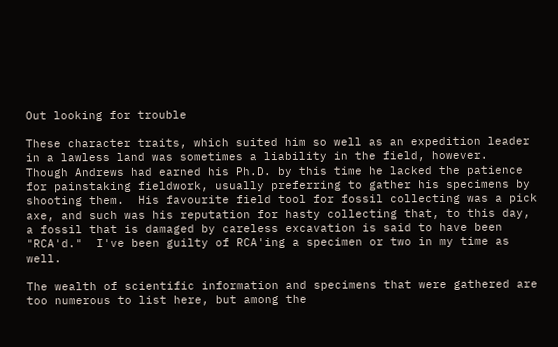Out looking for trouble

These character traits, which suited him so well as an expedition leader in a lawless land was sometimes a liability in the field, however.  Though Andrews had earned his Ph.D. by this time he lacked the patience for painstaking fieldwork, usually preferring to gather his specimens by shooting them.  His favourite field tool for fossil collecting was a pick axe, and such was his reputation for hasty collecting that, to this day, a fossil that is damaged by careless excavation is said to have been "RCA'd."  I've been guilty of RCA'ing a specimen or two in my time as well.

The wealth of scientific information and specimens that were gathered are too numerous to list here, but among the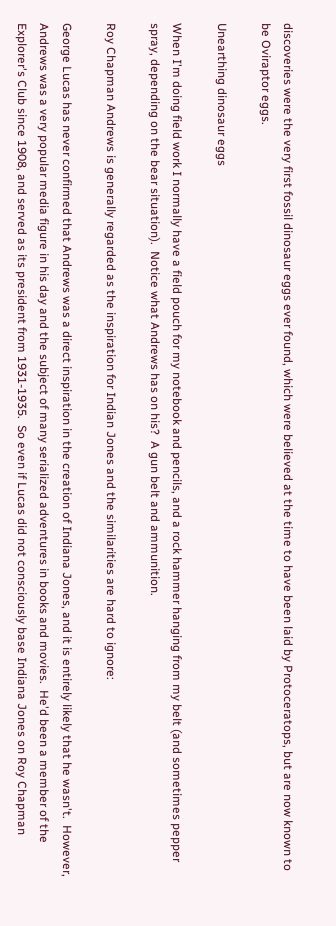discoveries were the very first fossil dinosaur eggs ever found, which were believed at the time to have been laid by Protoceratops, but are now known to be Oviraptor eggs.

Unearthing dinosaur eggs

When I'm doing field work I normally have a field pouch for my notebook and pencils, and a rock hammer hanging from my belt (and sometimes pepper spray, depending on the bear situation).  Notice what Andrews has on his?  A gun belt and ammunition.

Roy Chapman Andrews is generally regarded as the inspiration for Indian Jones and the similarities are hard to ignore:

George Lucas has never confirmed that Andrews was a direct inspiration in the creation of Indiana Jones, and it is entirely likely that he wasn't.  However, Andrews was a very popular media figure in his day and the subject of many serialized adventures in books and movies.  He'd been a member of the Explorer's Club since 1908, and served as its president from 1931-1935.  So even if Lucas did not consciously base Indiana Jones on Roy Chapman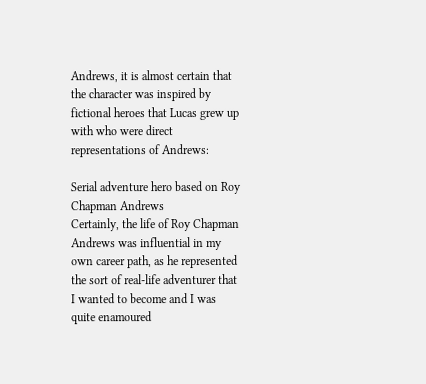Andrews, it is almost certain that the character was inspired by fictional heroes that Lucas grew up with who were direct representations of Andrews:

Serial adventure hero based on Roy Chapman Andrews
Certainly, the life of Roy Chapman Andrews was influential in my own career path, as he represented the sort of real-life adventurer that I wanted to become and I was quite enamoured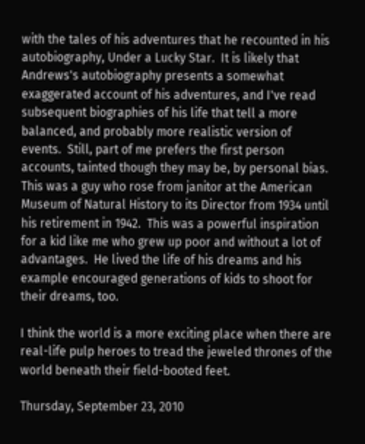with the tales of his adventures that he recounted in his autobiography, Under a Lucky Star.  It is likely that Andrews's autobiography presents a somewhat exaggerated account of his adventures, and I've read subsequent biographies of his life that tell a more balanced, and probably more realistic version of events.  Still, part of me prefers the first person accounts, tainted though they may be, by personal bias.  This was a guy who rose from janitor at the American Museum of Natural History to its Director from 1934 until his retirement in 1942.  This was a powerful inspiration for a kid like me who grew up poor and without a lot of advantages.  He lived the life of his dreams and his example encouraged generations of kids to shoot for their dreams, too.

I think the world is a more exciting place when there are real-life pulp heroes to tread the jeweled thrones of the world beneath their field-booted feet.

Thursday, September 23, 2010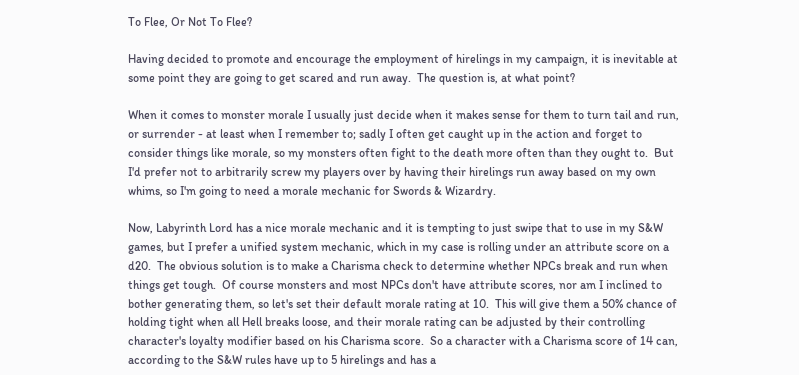To Flee, Or Not To Flee?

Having decided to promote and encourage the employment of hirelings in my campaign, it is inevitable at some point they are going to get scared and run away.  The question is, at what point?

When it comes to monster morale I usually just decide when it makes sense for them to turn tail and run, or surrender - at least when I remember to; sadly I often get caught up in the action and forget to consider things like morale, so my monsters often fight to the death more often than they ought to.  But I'd prefer not to arbitrarily screw my players over by having their hirelings run away based on my own whims, so I'm going to need a morale mechanic for Swords & Wizardry.

Now, Labyrinth Lord has a nice morale mechanic and it is tempting to just swipe that to use in my S&W games, but I prefer a unified system mechanic, which in my case is rolling under an attribute score on a d20.  The obvious solution is to make a Charisma check to determine whether NPCs break and run when things get tough.  Of course monsters and most NPCs don't have attribute scores, nor am I inclined to bother generating them, so let's set their default morale rating at 10.  This will give them a 50% chance of holding tight when all Hell breaks loose, and their morale rating can be adjusted by their controlling character's loyalty modifier based on his Charisma score.  So a character with a Charisma score of 14 can, according to the S&W rules have up to 5 hirelings and has a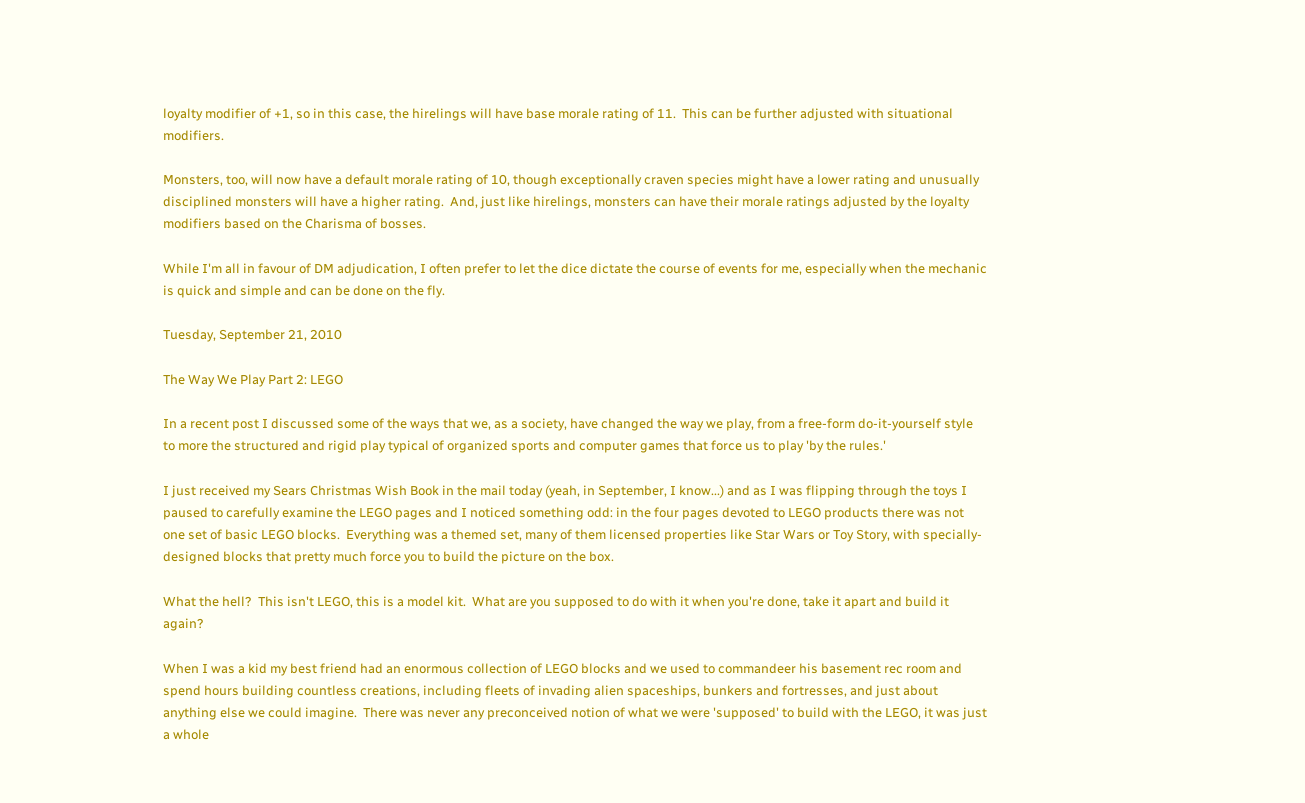loyalty modifier of +1, so in this case, the hirelings will have base morale rating of 11.  This can be further adjusted with situational modifiers.

Monsters, too, will now have a default morale rating of 10, though exceptionally craven species might have a lower rating and unusually disciplined monsters will have a higher rating.  And, just like hirelings, monsters can have their morale ratings adjusted by the loyalty modifiers based on the Charisma of bosses.

While I'm all in favour of DM adjudication, I often prefer to let the dice dictate the course of events for me, especially when the mechanic is quick and simple and can be done on the fly.

Tuesday, September 21, 2010

The Way We Play Part 2: LEGO

In a recent post I discussed some of the ways that we, as a society, have changed the way we play, from a free-form do-it-yourself style to more the structured and rigid play typical of organized sports and computer games that force us to play 'by the rules.'

I just received my Sears Christmas Wish Book in the mail today (yeah, in September, I know...) and as I was flipping through the toys I paused to carefully examine the LEGO pages and I noticed something odd: in the four pages devoted to LEGO products there was not one set of basic LEGO blocks.  Everything was a themed set, many of them licensed properties like Star Wars or Toy Story, with specially-designed blocks that pretty much force you to build the picture on the box.

What the hell?  This isn't LEGO, this is a model kit.  What are you supposed to do with it when you're done, take it apart and build it again?

When I was a kid my best friend had an enormous collection of LEGO blocks and we used to commandeer his basement rec room and spend hours building countless creations, including fleets of invading alien spaceships, bunkers and fortresses, and just about anything else we could imagine.  There was never any preconceived notion of what we were 'supposed' to build with the LEGO, it was just a whole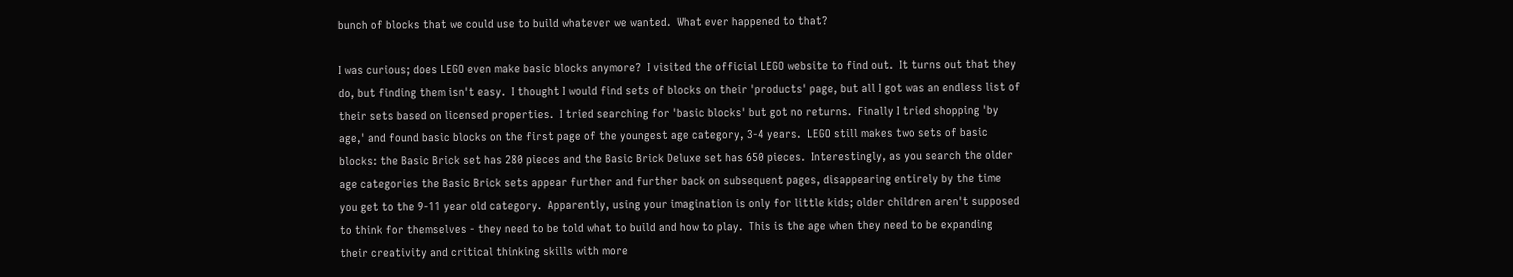bunch of blocks that we could use to build whatever we wanted.  What ever happened to that?

I was curious; does LEGO even make basic blocks anymore?  I visited the official LEGO website to find out.  It turns out that they do, but finding them isn't easy.  I thought I would find sets of blocks on their 'products' page, but all I got was an endless list of their sets based on licensed properties.  I tried searching for 'basic blocks' but got no returns.  Finally I tried shopping 'by age,' and found basic blocks on the first page of the youngest age category, 3-4 years.  LEGO still makes two sets of basic blocks: the Basic Brick set has 280 pieces and the Basic Brick Deluxe set has 650 pieces.  Interestingly, as you search the older age categories the Basic Brick sets appear further and further back on subsequent pages, disappearing entirely by the time you get to the 9-11 year old category.  Apparently, using your imagination is only for little kids; older children aren't supposed to think for themselves - they need to be told what to build and how to play.  This is the age when they need to be expanding their creativity and critical thinking skills with more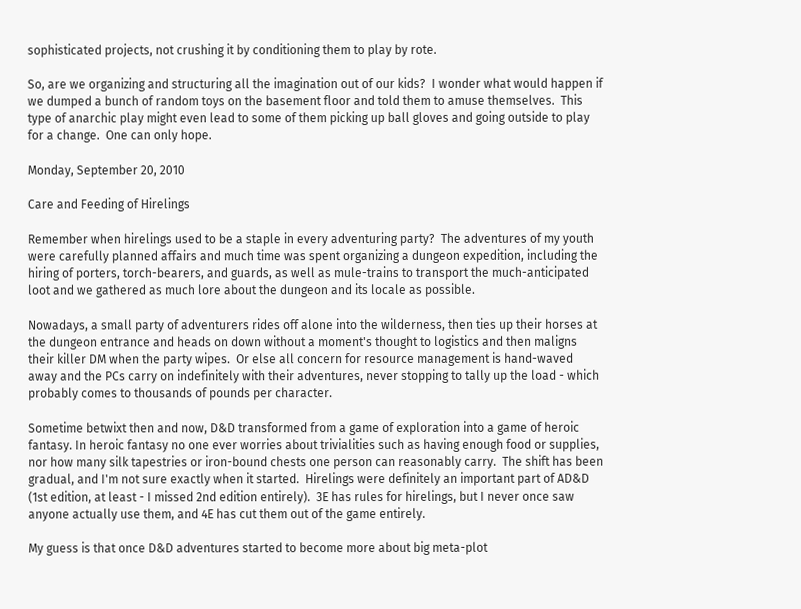sophisticated projects, not crushing it by conditioning them to play by rote.

So, are we organizing and structuring all the imagination out of our kids?  I wonder what would happen if we dumped a bunch of random toys on the basement floor and told them to amuse themselves.  This type of anarchic play might even lead to some of them picking up ball gloves and going outside to play for a change.  One can only hope.

Monday, September 20, 2010

Care and Feeding of Hirelings

Remember when hirelings used to be a staple in every adventuring party?  The adventures of my youth were carefully planned affairs and much time was spent organizing a dungeon expedition, including the hiring of porters, torch-bearers, and guards, as well as mule-trains to transport the much-anticipated loot and we gathered as much lore about the dungeon and its locale as possible.

Nowadays, a small party of adventurers rides off alone into the wilderness, then ties up their horses at the dungeon entrance and heads on down without a moment's thought to logistics and then maligns their killer DM when the party wipes.  Or else all concern for resource management is hand-waved away and the PCs carry on indefinitely with their adventures, never stopping to tally up the load - which probably comes to thousands of pounds per character.

Sometime betwixt then and now, D&D transformed from a game of exploration into a game of heroic fantasy. In heroic fantasy no one ever worries about trivialities such as having enough food or supplies, nor how many silk tapestries or iron-bound chests one person can reasonably carry.  The shift has been gradual, and I'm not sure exactly when it started.  Hirelings were definitely an important part of AD&D (1st edition, at least - I missed 2nd edition entirely).  3E has rules for hirelings, but I never once saw anyone actually use them, and 4E has cut them out of the game entirely.

My guess is that once D&D adventures started to become more about big meta-plot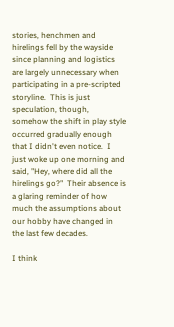stories, henchmen and hirelings fell by the wayside since planning and logistics are largely unnecessary when participating in a pre-scripted storyline.  This is just speculation, though, somehow the shift in play style occurred gradually enough that I didn't even notice.  I just woke up one morning and said, "Hey, where did all the hirelings go?"  Their absence is a glaring reminder of how much the assumptions about our hobby have changed in the last few decades.

I think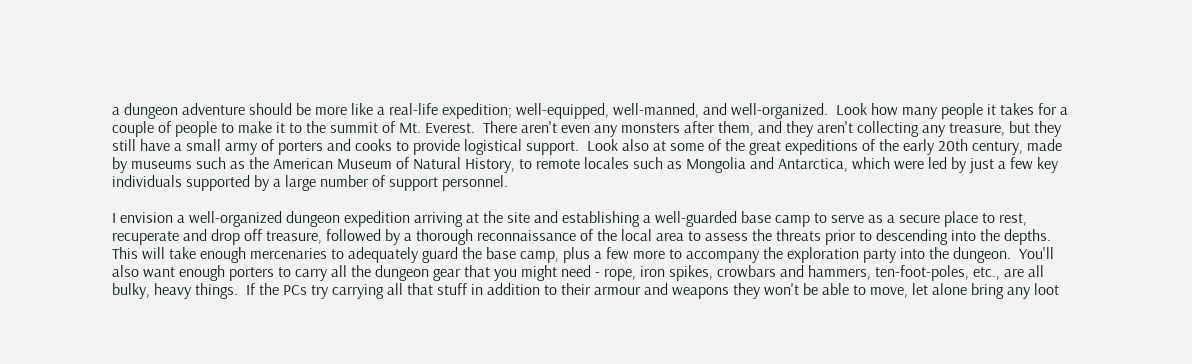a dungeon adventure should be more like a real-life expedition; well-equipped, well-manned, and well-organized.  Look how many people it takes for a couple of people to make it to the summit of Mt. Everest.  There aren't even any monsters after them, and they aren't collecting any treasure, but they still have a small army of porters and cooks to provide logistical support.  Look also at some of the great expeditions of the early 20th century, made by museums such as the American Museum of Natural History, to remote locales such as Mongolia and Antarctica, which were led by just a few key individuals supported by a large number of support personnel.

I envision a well-organized dungeon expedition arriving at the site and establishing a well-guarded base camp to serve as a secure place to rest, recuperate and drop off treasure, followed by a thorough reconnaissance of the local area to assess the threats prior to descending into the depths.  This will take enough mercenaries to adequately guard the base camp, plus a few more to accompany the exploration party into the dungeon.  You'll also want enough porters to carry all the dungeon gear that you might need - rope, iron spikes, crowbars and hammers, ten-foot-poles, etc., are all bulky, heavy things.  If the PCs try carrying all that stuff in addition to their armour and weapons they won't be able to move, let alone bring any loot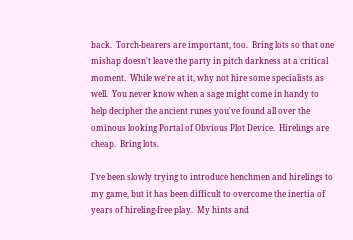back.  Torch-bearers are important, too.  Bring lots so that one mishap doesn't leave the party in pitch darkness at a critical moment.  While we're at it, why not hire some specialists as well.  You never know when a sage might come in handy to help decipher the ancient runes you've found all over the ominous looking Portal of Obvious Plot Device.  Hirelings are cheap.  Bring lots.

I've been slowly trying to introduce henchmen and hirelings to my game, but it has been difficult to overcome the inertia of years of hireling-free play.  My hints and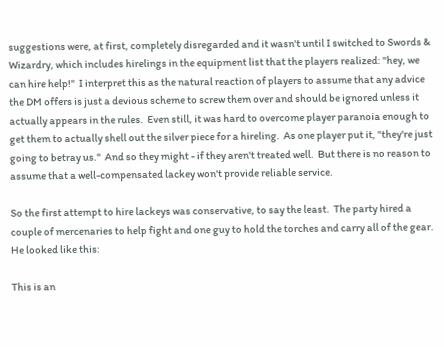suggestions were, at first, completely disregarded and it wasn't until I switched to Swords & Wizardry, which includes hirelings in the equipment list that the players realized: "hey, we can hire help!"  I interpret this as the natural reaction of players to assume that any advice the DM offers is just a devious scheme to screw them over and should be ignored unless it actually appears in the rules.  Even still, it was hard to overcome player paranoia enough to get them to actually shell out the silver piece for a hireling.  As one player put it, "they're just going to betray us."  And so they might - if they aren't treated well.  But there is no reason to assume that a well-compensated lackey won't provide reliable service.

So the first attempt to hire lackeys was conservative, to say the least.  The party hired a couple of mercenaries to help fight and one guy to hold the torches and carry all of the gear.  He looked like this:

This is an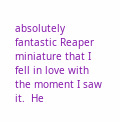absolutely fantastic Reaper miniature that I fell in love with the moment I saw it.  He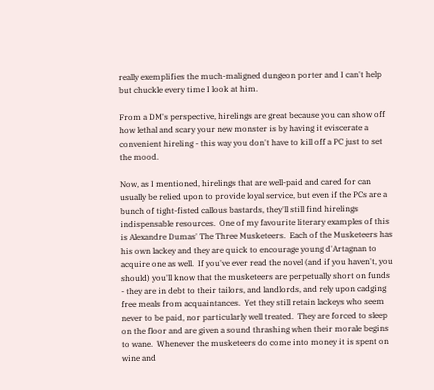really exemplifies the much-maligned dungeon porter and I can't help but chuckle every time I look at him.

From a DM's perspective, hirelings are great because you can show off how lethal and scary your new monster is by having it eviscerate a convenient hireling - this way you don't have to kill off a PC just to set the mood.

Now, as I mentioned, hirelings that are well-paid and cared for can usually be relied upon to provide loyal service, but even if the PCs are a bunch of tight-fisted callous bastards, they'll still find hirelings indispensable resources.  One of my favourite literary examples of this is Alexandre Dumas' The Three Musketeers.  Each of the Musketeers has his own lackey and they are quick to encourage young d'Artagnan to acquire one as well.  If you've ever read the novel (and if you haven't, you should) you'll know that the musketeers are perpetually short on funds - they are in debt to their tailors, and landlords, and rely upon cadging free meals from acquaintances.  Yet they still retain lackeys who seem never to be paid, nor particularly well treated.  They are forced to sleep on the floor and are given a sound thrashing when their morale begins to wane.  Whenever the musketeers do come into money it is spent on wine and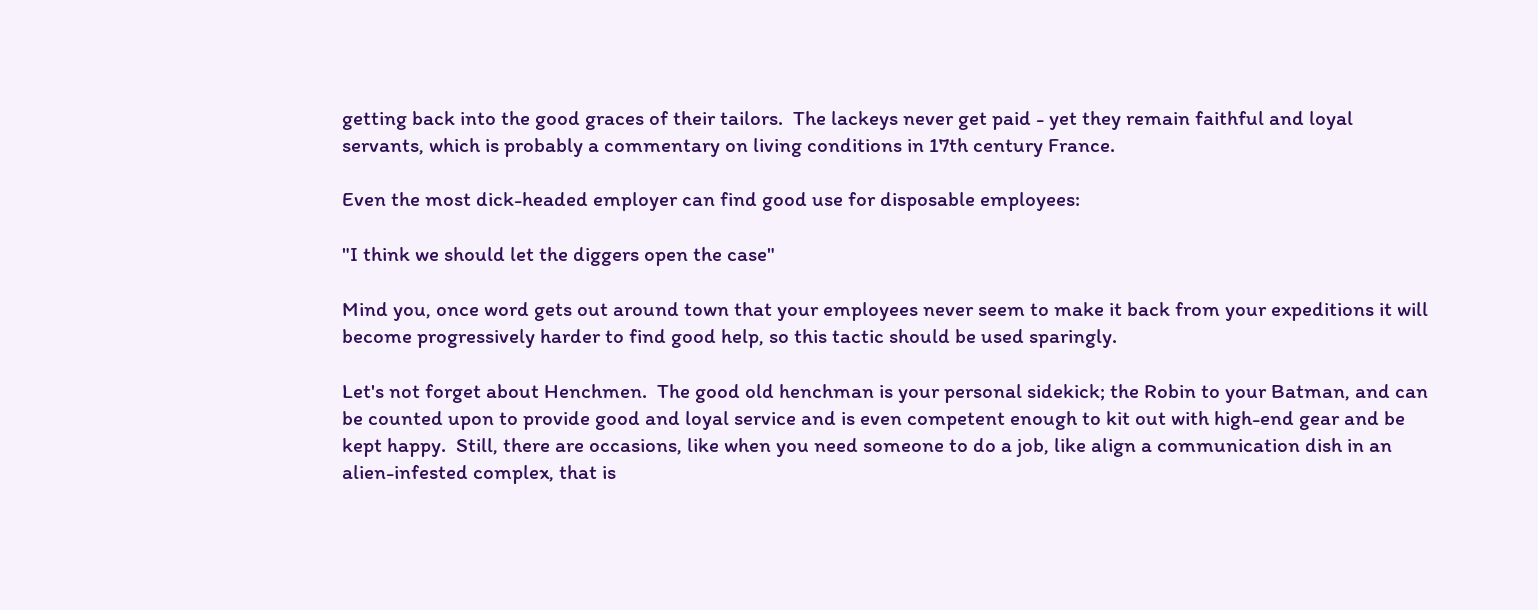getting back into the good graces of their tailors.  The lackeys never get paid - yet they remain faithful and loyal servants, which is probably a commentary on living conditions in 17th century France.

Even the most dick-headed employer can find good use for disposable employees:

"I think we should let the diggers open the case"

Mind you, once word gets out around town that your employees never seem to make it back from your expeditions it will become progressively harder to find good help, so this tactic should be used sparingly.

Let's not forget about Henchmen.  The good old henchman is your personal sidekick; the Robin to your Batman, and can be counted upon to provide good and loyal service and is even competent enough to kit out with high-end gear and be kept happy.  Still, there are occasions, like when you need someone to do a job, like align a communication dish in an alien-infested complex, that is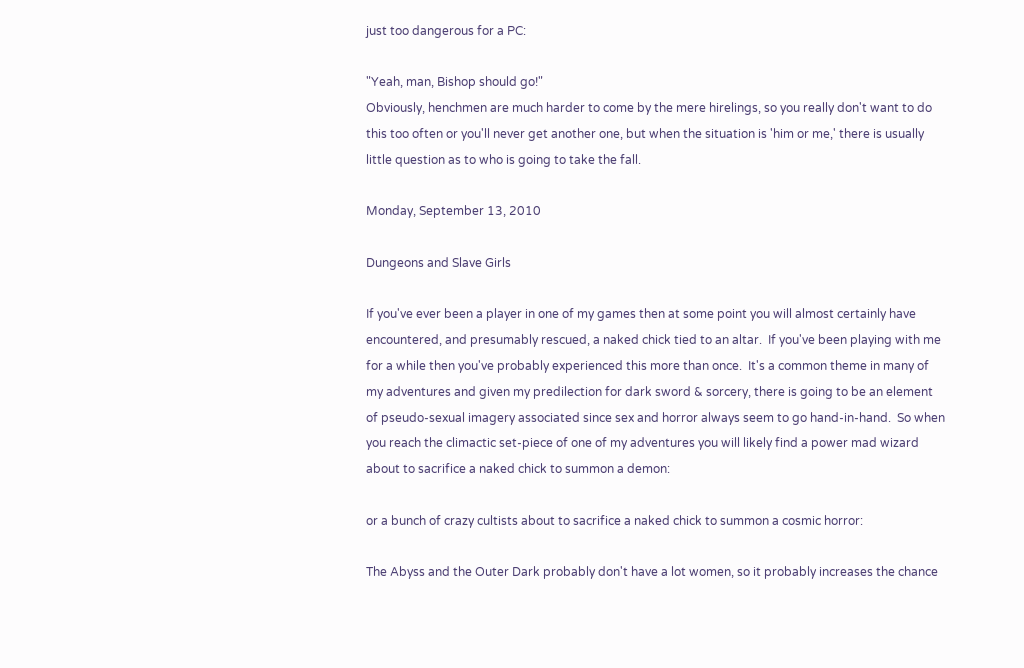just too dangerous for a PC:

"Yeah, man, Bishop should go!"
Obviously, henchmen are much harder to come by the mere hirelings, so you really don't want to do this too often or you'll never get another one, but when the situation is 'him or me,' there is usually little question as to who is going to take the fall.

Monday, September 13, 2010

Dungeons and Slave Girls

If you've ever been a player in one of my games then at some point you will almost certainly have encountered, and presumably rescued, a naked chick tied to an altar.  If you've been playing with me for a while then you've probably experienced this more than once.  It's a common theme in many of my adventures and given my predilection for dark sword & sorcery, there is going to be an element of pseudo-sexual imagery associated since sex and horror always seem to go hand-in-hand.  So when you reach the climactic set-piece of one of my adventures you will likely find a power mad wizard about to sacrifice a naked chick to summon a demon:

or a bunch of crazy cultists about to sacrifice a naked chick to summon a cosmic horror:

The Abyss and the Outer Dark probably don't have a lot women, so it probably increases the chance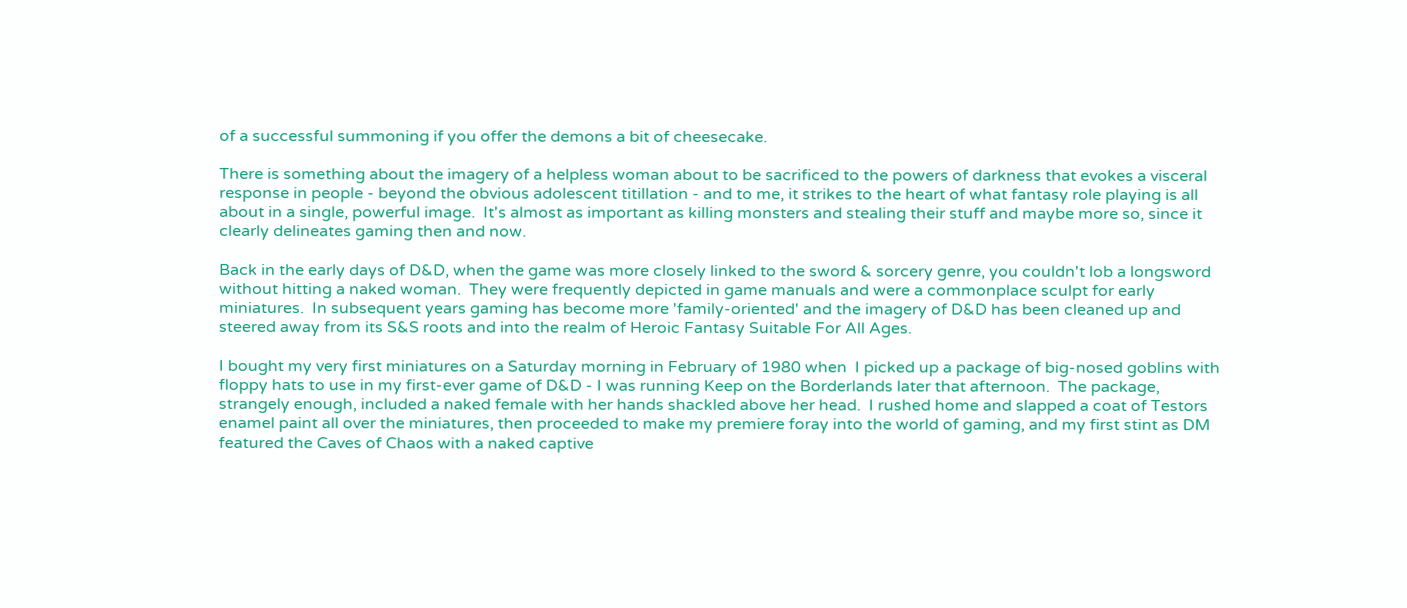of a successful summoning if you offer the demons a bit of cheesecake.

There is something about the imagery of a helpless woman about to be sacrificed to the powers of darkness that evokes a visceral response in people - beyond the obvious adolescent titillation - and to me, it strikes to the heart of what fantasy role playing is all about in a single, powerful image.  It's almost as important as killing monsters and stealing their stuff and maybe more so, since it clearly delineates gaming then and now.

Back in the early days of D&D, when the game was more closely linked to the sword & sorcery genre, you couldn't lob a longsword without hitting a naked woman.  They were frequently depicted in game manuals and were a commonplace sculpt for early miniatures.  In subsequent years gaming has become more 'family-oriented' and the imagery of D&D has been cleaned up and steered away from its S&S roots and into the realm of Heroic Fantasy Suitable For All Ages.

I bought my very first miniatures on a Saturday morning in February of 1980 when  I picked up a package of big-nosed goblins with floppy hats to use in my first-ever game of D&D - I was running Keep on the Borderlands later that afternoon.  The package, strangely enough, included a naked female with her hands shackled above her head.  I rushed home and slapped a coat of Testors enamel paint all over the miniatures, then proceeded to make my premiere foray into the world of gaming, and my first stint as DM featured the Caves of Chaos with a naked captive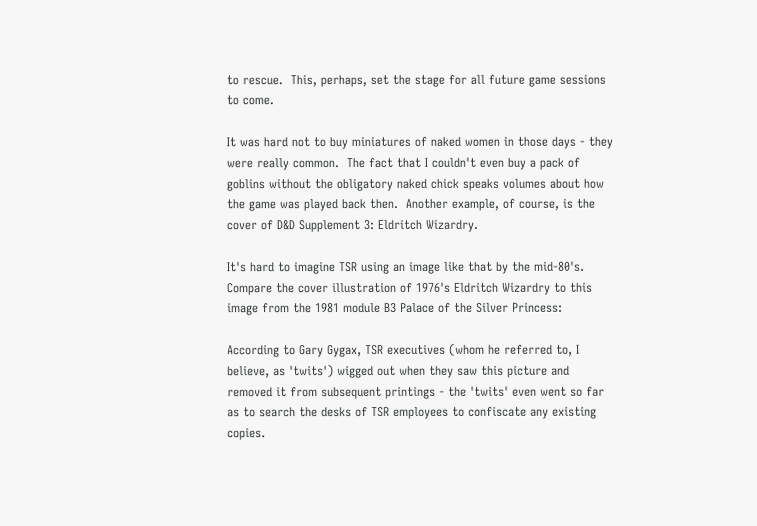to rescue.  This, perhaps, set the stage for all future game sessions to come.

It was hard not to buy miniatures of naked women in those days - they were really common.  The fact that I couldn't even buy a pack of goblins without the obligatory naked chick speaks volumes about how the game was played back then.  Another example, of course, is the cover of D&D Supplement 3: Eldritch Wizardry.

It's hard to imagine TSR using an image like that by the mid-80's.  Compare the cover illustration of 1976's Eldritch Wizardry to this image from the 1981 module B3 Palace of the Silver Princess:

According to Gary Gygax, TSR executives (whom he referred to, I believe, as 'twits') wigged out when they saw this picture and removed it from subsequent printings - the 'twits' even went so far as to search the desks of TSR employees to confiscate any existing copies.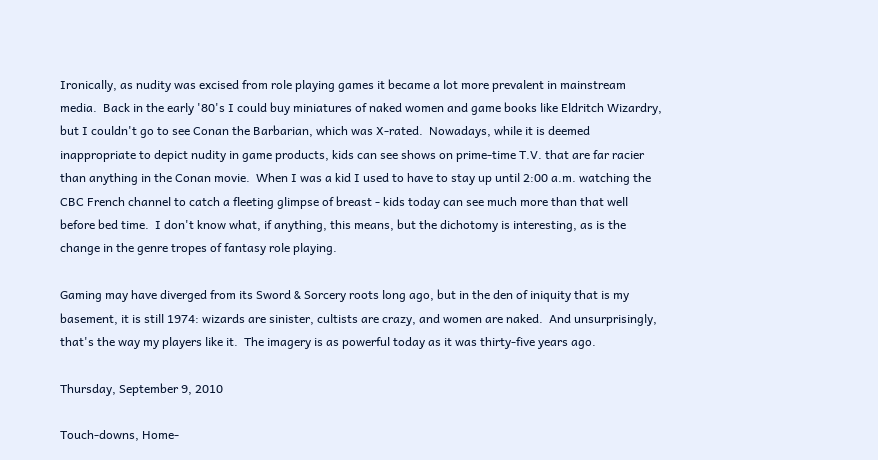Ironically, as nudity was excised from role playing games it became a lot more prevalent in mainstream media.  Back in the early '80's I could buy miniatures of naked women and game books like Eldritch Wizardry, but I couldn't go to see Conan the Barbarian, which was X-rated.  Nowadays, while it is deemed inappropriate to depict nudity in game products, kids can see shows on prime-time T.V. that are far racier than anything in the Conan movie.  When I was a kid I used to have to stay up until 2:00 a.m. watching the CBC French channel to catch a fleeting glimpse of breast - kids today can see much more than that well before bed time.  I don't know what, if anything, this means, but the dichotomy is interesting, as is the change in the genre tropes of fantasy role playing.

Gaming may have diverged from its Sword & Sorcery roots long ago, but in the den of iniquity that is my basement, it is still 1974: wizards are sinister, cultists are crazy, and women are naked.  And unsurprisingly, that's the way my players like it.  The imagery is as powerful today as it was thirty-five years ago.

Thursday, September 9, 2010

Touch-downs, Home-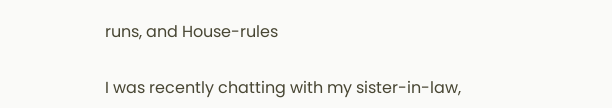runs, and House-rules

I was recently chatting with my sister-in-law,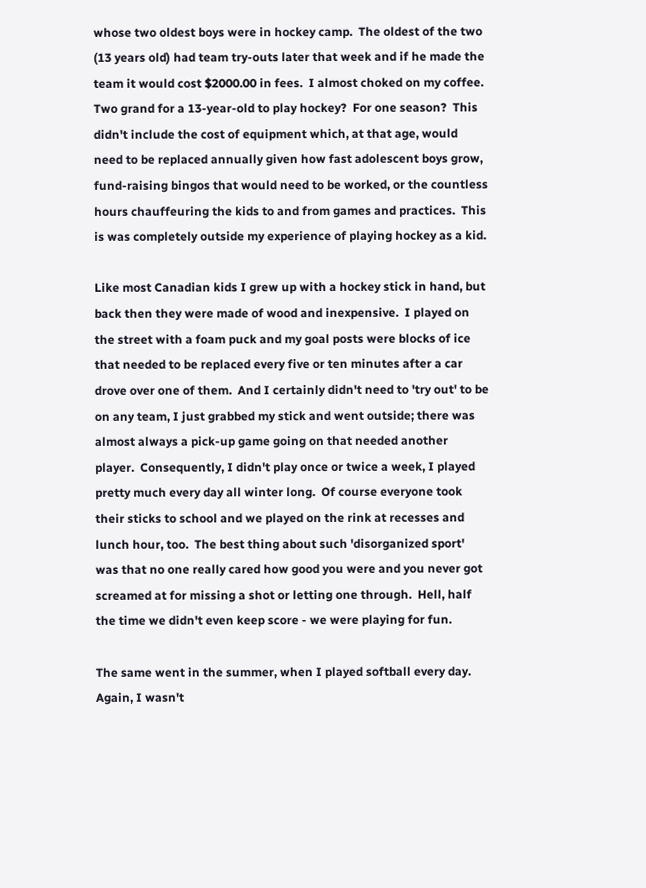whose two oldest boys were in hockey camp.  The oldest of the two (13 years old) had team try-outs later that week and if he made the team it would cost $2000.00 in fees.  I almost choked on my coffee.  Two grand for a 13-year-old to play hockey?  For one season?  This didn't include the cost of equipment which, at that age, would need to be replaced annually given how fast adolescent boys grow, fund-raising bingos that would need to be worked, or the countless hours chauffeuring the kids to and from games and practices.  This is was completely outside my experience of playing hockey as a kid.

Like most Canadian kids I grew up with a hockey stick in hand, but back then they were made of wood and inexpensive.  I played on the street with a foam puck and my goal posts were blocks of ice that needed to be replaced every five or ten minutes after a car drove over one of them.  And I certainly didn't need to 'try out' to be on any team, I just grabbed my stick and went outside; there was almost always a pick-up game going on that needed another player.  Consequently, I didn't play once or twice a week, I played pretty much every day all winter long.  Of course everyone took their sticks to school and we played on the rink at recesses and lunch hour, too.  The best thing about such 'disorganized sport' was that no one really cared how good you were and you never got screamed at for missing a shot or letting one through.  Hell, half the time we didn't even keep score - we were playing for fun.

The same went in the summer, when I played softball every day.  Again, I wasn't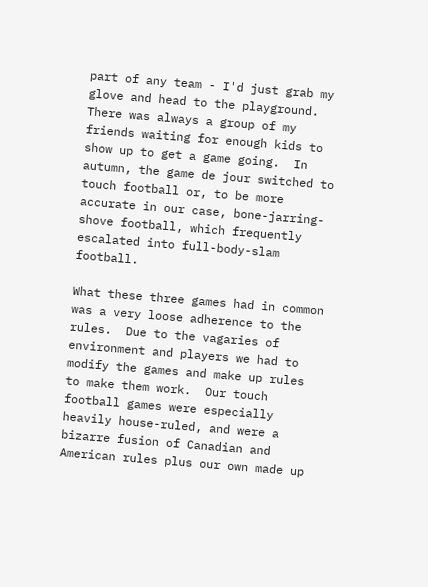part of any team - I'd just grab my glove and head to the playground.  There was always a group of my friends waiting for enough kids to show up to get a game going.  In autumn, the game de jour switched to touch football or, to be more accurate in our case, bone-jarring-shove football, which frequently escalated into full-body-slam football.

What these three games had in common was a very loose adherence to the rules.  Due to the vagaries of environment and players we had to modify the games and make up rules to make them work.  Our touch football games were especially heavily house-ruled, and were a bizarre fusion of Canadian and American rules plus our own made up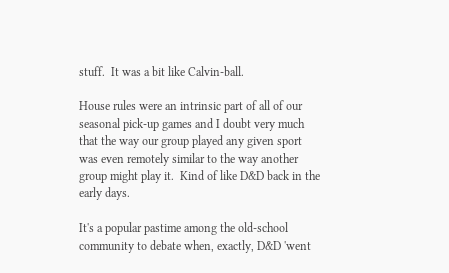stuff.  It was a bit like Calvin-ball.

House rules were an intrinsic part of all of our seasonal pick-up games and I doubt very much that the way our group played any given sport was even remotely similar to the way another group might play it.  Kind of like D&D back in the early days.

It's a popular pastime among the old-school community to debate when, exactly, D&D 'went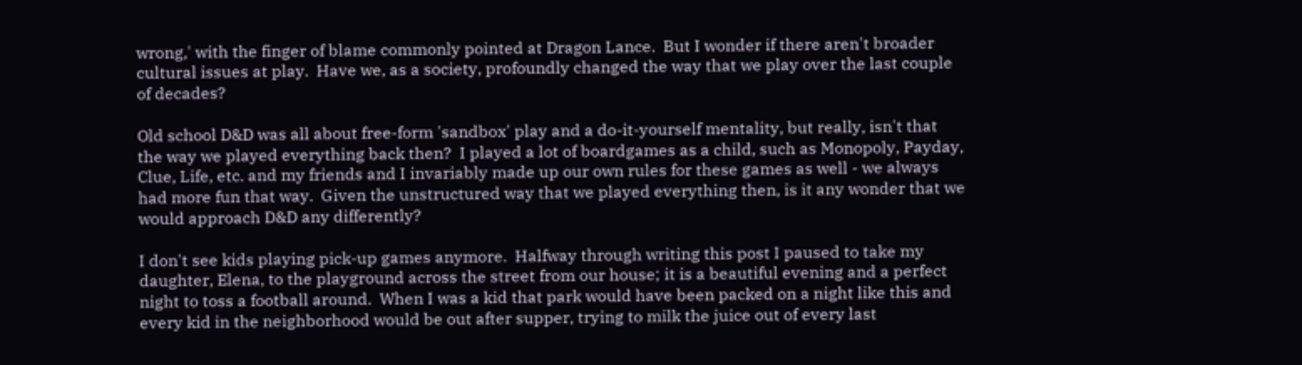wrong,' with the finger of blame commonly pointed at Dragon Lance.  But I wonder if there aren't broader cultural issues at play.  Have we, as a society, profoundly changed the way that we play over the last couple of decades?

Old school D&D was all about free-form 'sandbox' play and a do-it-yourself mentality, but really, isn't that the way we played everything back then?  I played a lot of boardgames as a child, such as Monopoly, Payday, Clue, Life, etc. and my friends and I invariably made up our own rules for these games as well - we always had more fun that way.  Given the unstructured way that we played everything then, is it any wonder that we would approach D&D any differently?

I don't see kids playing pick-up games anymore.  Halfway through writing this post I paused to take my daughter, Elena, to the playground across the street from our house; it is a beautiful evening and a perfect night to toss a football around.  When I was a kid that park would have been packed on a night like this and every kid in the neighborhood would be out after supper, trying to milk the juice out of every last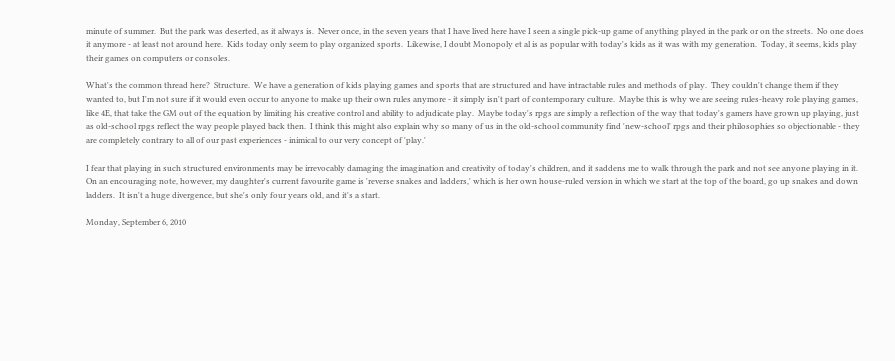minute of summer.  But the park was deserted, as it always is.  Never once, in the seven years that I have lived here have I seen a single pick-up game of anything played in the park or on the streets.  No one does it anymore - at least not around here.  Kids today only seem to play organized sports.  Likewise, I doubt Monopoly et al is as popular with today's kids as it was with my generation.  Today, it seems, kids play their games on computers or consoles.

What's the common thread here?  Structure.  We have a generation of kids playing games and sports that are structured and have intractable rules and methods of play.  They couldn't change them if they wanted to, but I'm not sure if it would even occur to anyone to make up their own rules anymore - it simply isn't part of contemporary culture.  Maybe this is why we are seeing rules-heavy role playing games, like 4E, that take the GM out of the equation by limiting his creative control and ability to adjudicate play.  Maybe today's rpgs are simply a reflection of the way that today's gamers have grown up playing, just as old-school rpgs reflect the way people played back then.  I think this might also explain why so many of us in the old-school community find 'new-school' rpgs and their philosophies so objectionable - they are completely contrary to all of our past experiences - inimical to our very concept of 'play.'

I fear that playing in such structured environments may be irrevocably damaging the imagination and creativity of today's children, and it saddens me to walk through the park and not see anyone playing in it.  On an encouraging note, however, my daughter's current favourite game is 'reverse snakes and ladders,' which is her own house-ruled version in which we start at the top of the board, go up snakes and down ladders.  It isn't a huge divergence, but she's only four years old, and it's a start.

Monday, September 6, 2010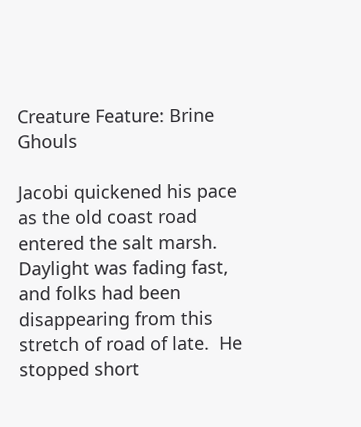Creature Feature: Brine Ghouls

Jacobi quickened his pace as the old coast road entered the salt marsh.  Daylight was fading fast, and folks had been disappearing from this stretch of road of late.  He stopped short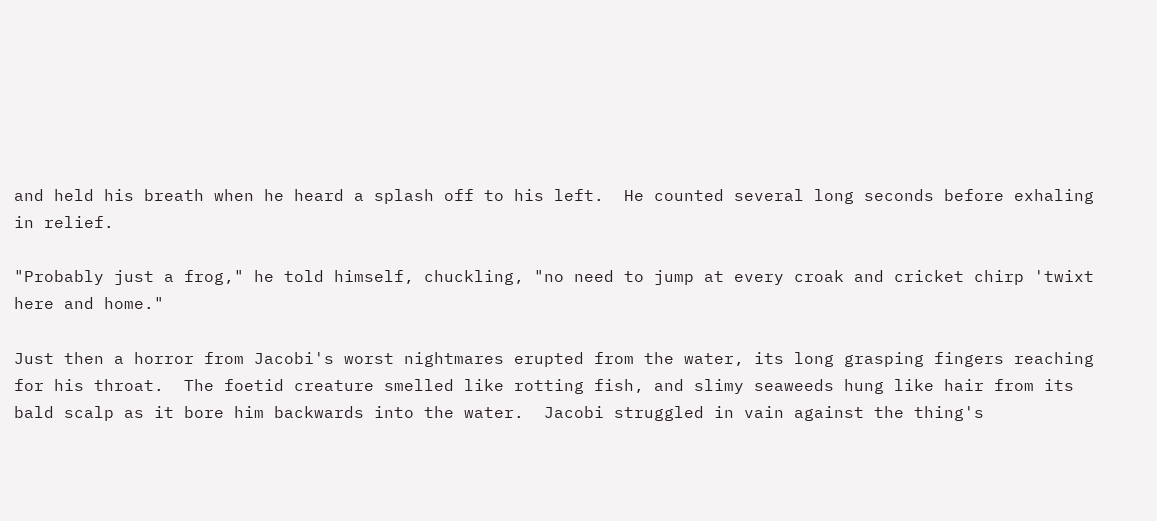and held his breath when he heard a splash off to his left.  He counted several long seconds before exhaling in relief.

"Probably just a frog," he told himself, chuckling, "no need to jump at every croak and cricket chirp 'twixt here and home."

Just then a horror from Jacobi's worst nightmares erupted from the water, its long grasping fingers reaching for his throat.  The foetid creature smelled like rotting fish, and slimy seaweeds hung like hair from its bald scalp as it bore him backwards into the water.  Jacobi struggled in vain against the thing's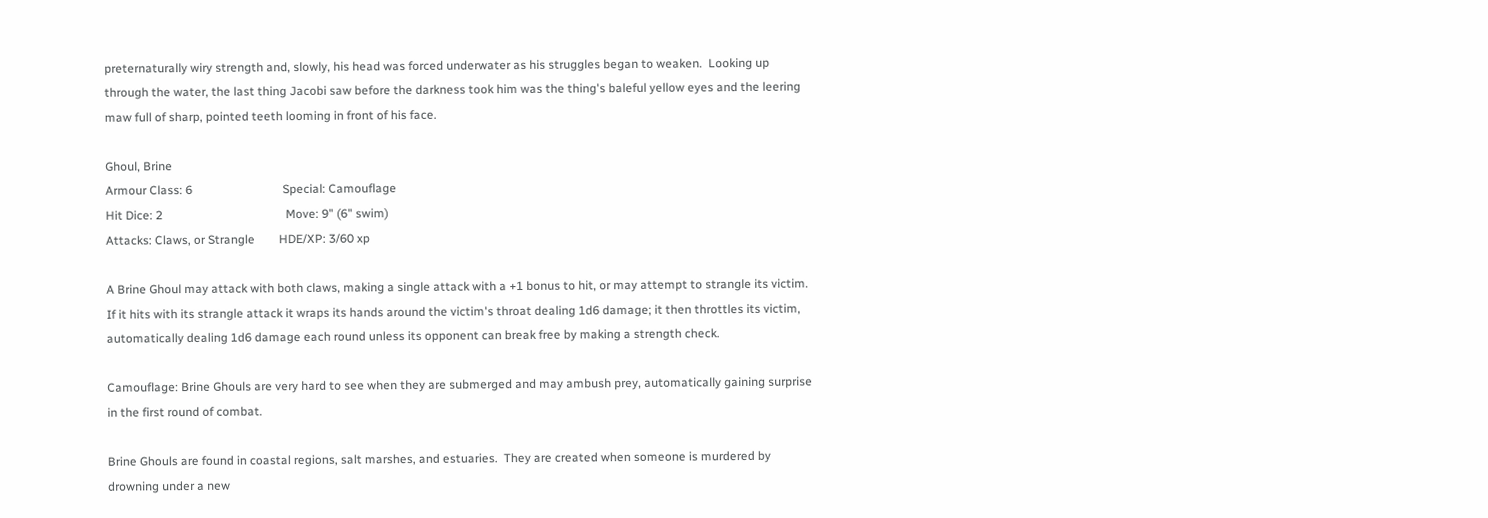preternaturally wiry strength and, slowly, his head was forced underwater as his struggles began to weaken.  Looking up through the water, the last thing Jacobi saw before the darkness took him was the thing's baleful yellow eyes and the leering maw full of sharp, pointed teeth looming in front of his face.

Ghoul, Brine
Armour Class: 6                              Special: Camouflage
Hit Dice: 2                                         Move: 9" (6" swim)
Attacks: Claws, or Strangle        HDE/XP: 3/60 xp

A Brine Ghoul may attack with both claws, making a single attack with a +1 bonus to hit, or may attempt to strangle its victim.  If it hits with its strangle attack it wraps its hands around the victim's throat dealing 1d6 damage; it then throttles its victim, automatically dealing 1d6 damage each round unless its opponent can break free by making a strength check.

Camouflage: Brine Ghouls are very hard to see when they are submerged and may ambush prey, automatically gaining surprise in the first round of combat.

Brine Ghouls are found in coastal regions, salt marshes, and estuaries.  They are created when someone is murdered by drowning under a new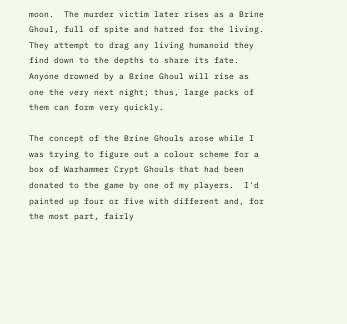moon.  The murder victim later rises as a Brine Ghoul, full of spite and hatred for the living.  They attempt to drag any living humanoid they find down to the depths to share its fate.  Anyone drowned by a Brine Ghoul will rise as one the very next night; thus, large packs of them can form very quickly.

The concept of the Brine Ghouls arose while I was trying to figure out a colour scheme for a box of Warhammer Crypt Ghouls that had been donated to the game by one of my players.  I'd painted up four or five with different and, for the most part, fairly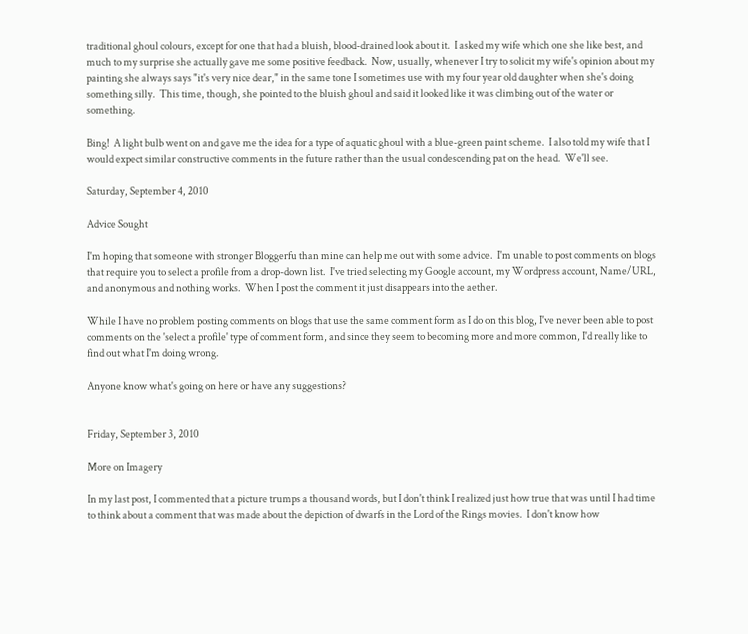traditional ghoul colours, except for one that had a bluish, blood-drained look about it.  I asked my wife which one she like best, and much to my surprise she actually gave me some positive feedback.  Now, usually, whenever I try to solicit my wife's opinion about my painting she always says "it's very nice dear," in the same tone I sometimes use with my four year old daughter when she's doing something silly.  This time, though, she pointed to the bluish ghoul and said it looked like it was climbing out of the water or something.

Bing!  A light bulb went on and gave me the idea for a type of aquatic ghoul with a blue-green paint scheme.  I also told my wife that I would expect similar constructive comments in the future rather than the usual condescending pat on the head.  We'll see.

Saturday, September 4, 2010

Advice Sought

I'm hoping that someone with stronger Bloggerfu than mine can help me out with some advice.  I'm unable to post comments on blogs that require you to select a profile from a drop-down list.  I've tried selecting my Google account, my Wordpress account, Name/URL, and anonymous and nothing works.  When I post the comment it just disappears into the aether.

While I have no problem posting comments on blogs that use the same comment form as I do on this blog, I've never been able to post comments on the 'select a profile' type of comment form, and since they seem to becoming more and more common, I'd really like to find out what I'm doing wrong.

Anyone know what's going on here or have any suggestions?


Friday, September 3, 2010

More on Imagery

In my last post, I commented that a picture trumps a thousand words, but I don't think I realized just how true that was until I had time to think about a comment that was made about the depiction of dwarfs in the Lord of the Rings movies.  I don't know how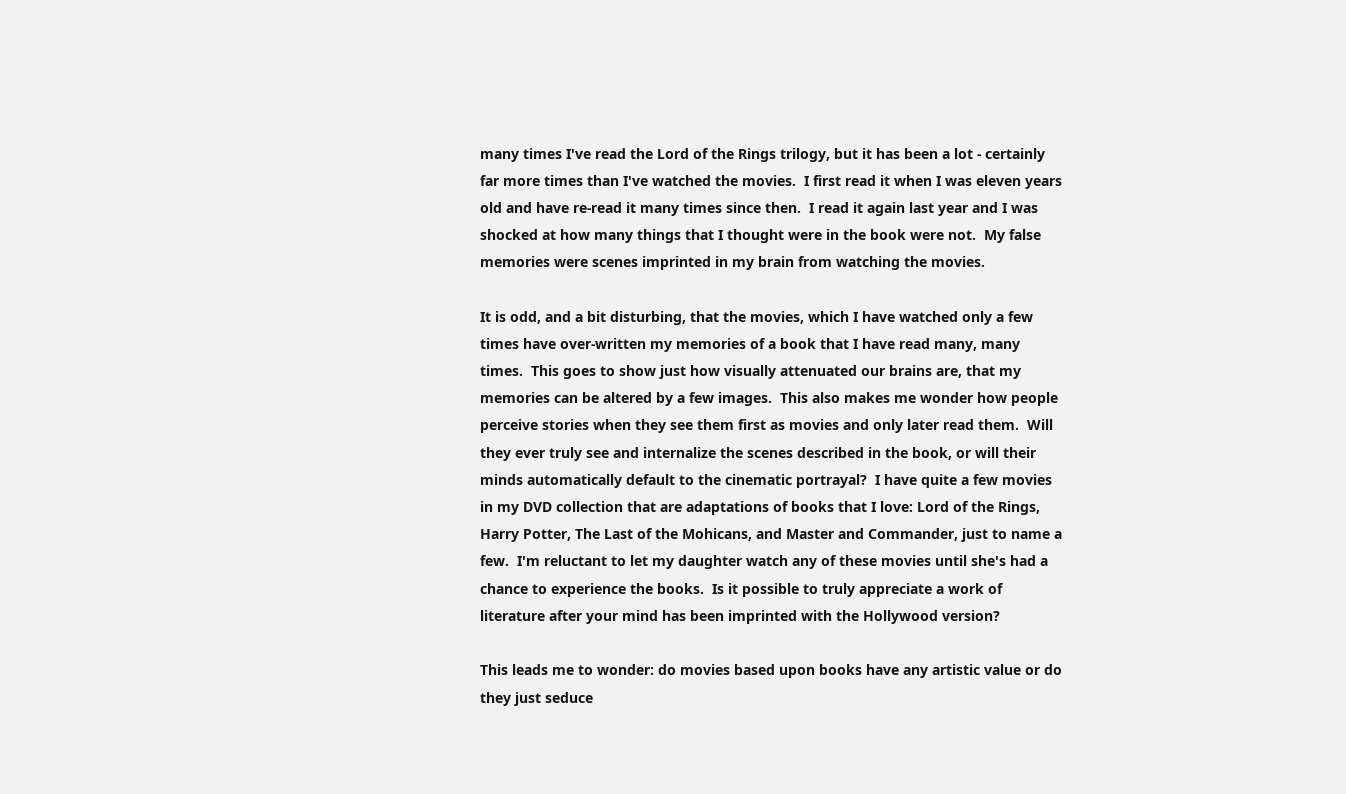many times I've read the Lord of the Rings trilogy, but it has been a lot - certainly far more times than I've watched the movies.  I first read it when I was eleven years old and have re-read it many times since then.  I read it again last year and I was shocked at how many things that I thought were in the book were not.  My false memories were scenes imprinted in my brain from watching the movies.

It is odd, and a bit disturbing, that the movies, which I have watched only a few times have over-written my memories of a book that I have read many, many times.  This goes to show just how visually attenuated our brains are, that my memories can be altered by a few images.  This also makes me wonder how people perceive stories when they see them first as movies and only later read them.  Will they ever truly see and internalize the scenes described in the book, or will their minds automatically default to the cinematic portrayal?  I have quite a few movies in my DVD collection that are adaptations of books that I love: Lord of the Rings, Harry Potter, The Last of the Mohicans, and Master and Commander, just to name a few.  I'm reluctant to let my daughter watch any of these movies until she's had a chance to experience the books.  Is it possible to truly appreciate a work of literature after your mind has been imprinted with the Hollywood version?

This leads me to wonder: do movies based upon books have any artistic value or do they just seduce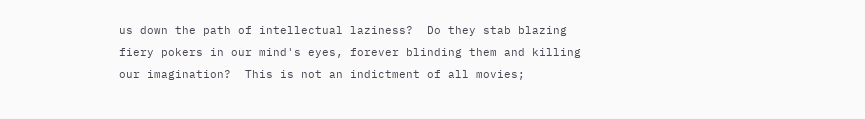us down the path of intellectual laziness?  Do they stab blazing fiery pokers in our mind's eyes, forever blinding them and killing our imagination?  This is not an indictment of all movies;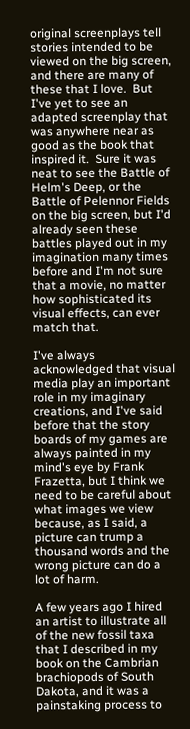original screenplays tell stories intended to be viewed on the big screen, and there are many of these that I love.  But I've yet to see an adapted screenplay that was anywhere near as good as the book that inspired it.  Sure it was neat to see the Battle of Helm's Deep, or the Battle of Pelennor Fields on the big screen, but I'd already seen these battles played out in my imagination many times before and I'm not sure that a movie, no matter how sophisticated its visual effects, can ever match that.

I've always acknowledged that visual media play an important role in my imaginary creations, and I've said before that the story boards of my games are always painted in my mind's eye by Frank Frazetta, but I think we need to be careful about what images we view because, as I said, a picture can trump a thousand words and the wrong picture can do a lot of harm.

A few years ago I hired an artist to illustrate all of the new fossil taxa that I described in my book on the Cambrian brachiopods of South Dakota, and it was a painstaking process to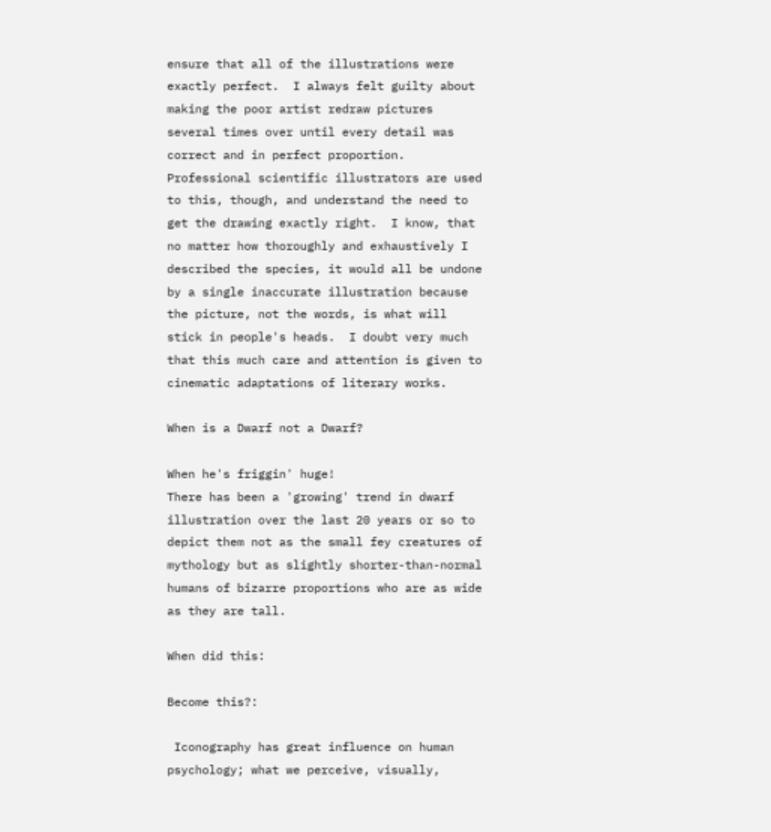ensure that all of the illustrations were exactly perfect.  I always felt guilty about making the poor artist redraw pictures several times over until every detail was correct and in perfect proportion.  Professional scientific illustrators are used to this, though, and understand the need to get the drawing exactly right.  I know, that no matter how thoroughly and exhaustively I described the species, it would all be undone by a single inaccurate illustration because the picture, not the words, is what will stick in people's heads.  I doubt very much that this much care and attention is given to cinematic adaptations of literary works.

When is a Dwarf not a Dwarf?

When he's friggin' huge!
There has been a 'growing' trend in dwarf illustration over the last 20 years or so to depict them not as the small fey creatures of mythology but as slightly shorter-than-normal humans of bizarre proportions who are as wide as they are tall.

When did this:

Become this?:

 Iconography has great influence on human psychology; what we perceive, visually,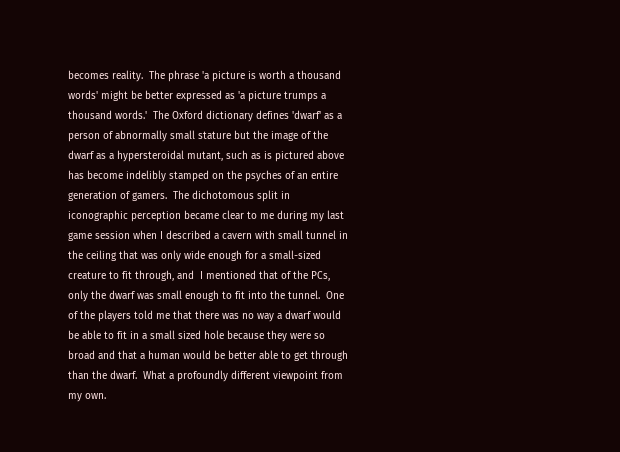becomes reality.  The phrase 'a picture is worth a thousand words' might be better expressed as 'a picture trumps a thousand words.'  The Oxford dictionary defines 'dwarf' as a person of abnormally small stature but the image of the dwarf as a hypersteroidal mutant, such as is pictured above has become indelibly stamped on the psyches of an entire generation of gamers.  The dichotomous split in iconographic perception became clear to me during my last game session when I described a cavern with small tunnel in the ceiling that was only wide enough for a small-sized creature to fit through, and  I mentioned that of the PCs, only the dwarf was small enough to fit into the tunnel.  One of the players told me that there was no way a dwarf would be able to fit in a small sized hole because they were so broad and that a human would be better able to get through than the dwarf.  What a profoundly different viewpoint from my own.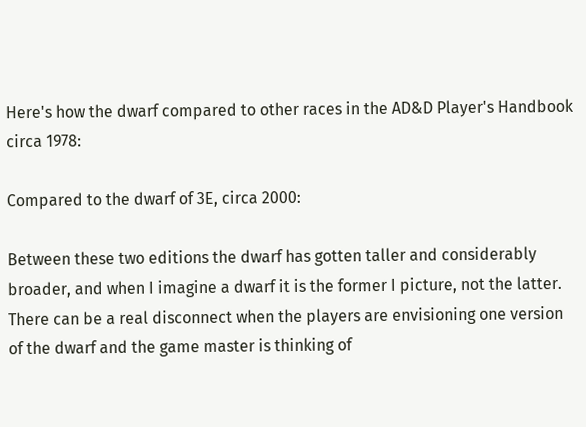Here's how the dwarf compared to other races in the AD&D Player's Handbook circa 1978:

Compared to the dwarf of 3E, circa 2000:

Between these two editions the dwarf has gotten taller and considerably broader, and when I imagine a dwarf it is the former I picture, not the latter.  There can be a real disconnect when the players are envisioning one version of the dwarf and the game master is thinking of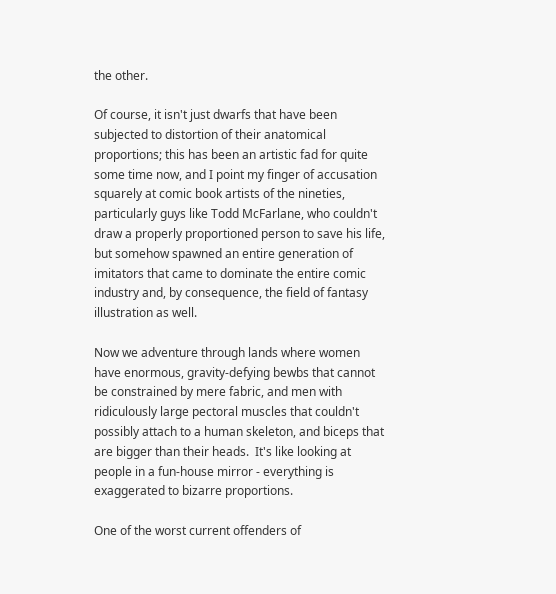the other.

Of course, it isn't just dwarfs that have been subjected to distortion of their anatomical proportions; this has been an artistic fad for quite some time now, and I point my finger of accusation squarely at comic book artists of the nineties, particularly guys like Todd McFarlane, who couldn't draw a properly proportioned person to save his life, but somehow spawned an entire generation of imitators that came to dominate the entire comic industry and, by consequence, the field of fantasy illustration as well.

Now we adventure through lands where women have enormous, gravity-defying bewbs that cannot be constrained by mere fabric, and men with ridiculously large pectoral muscles that couldn't possibly attach to a human skeleton, and biceps that are bigger than their heads.  It's like looking at people in a fun-house mirror - everything is exaggerated to bizarre proportions.

One of the worst current offenders of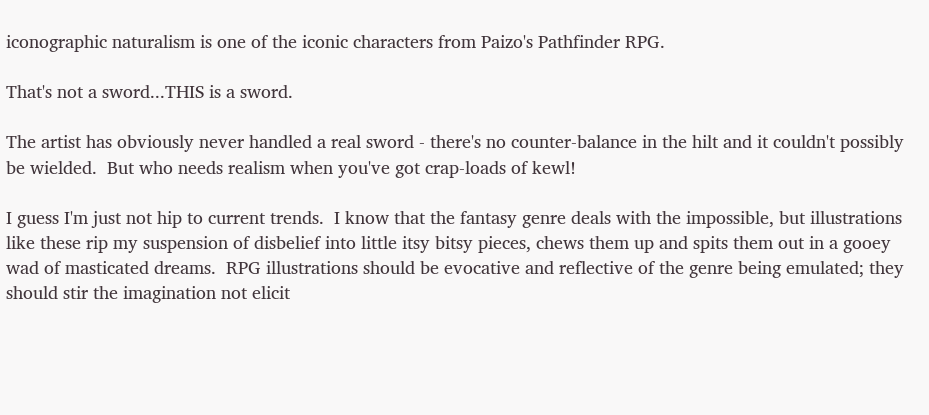iconographic naturalism is one of the iconic characters from Paizo's Pathfinder RPG.

That's not a sword...THIS is a sword.

The artist has obviously never handled a real sword - there's no counter-balance in the hilt and it couldn't possibly be wielded.  But who needs realism when you've got crap-loads of kewl!

I guess I'm just not hip to current trends.  I know that the fantasy genre deals with the impossible, but illustrations like these rip my suspension of disbelief into little itsy bitsy pieces, chews them up and spits them out in a gooey wad of masticated dreams.  RPG illustrations should be evocative and reflective of the genre being emulated; they should stir the imagination not elicit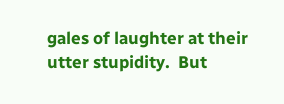gales of laughter at their utter stupidity.  But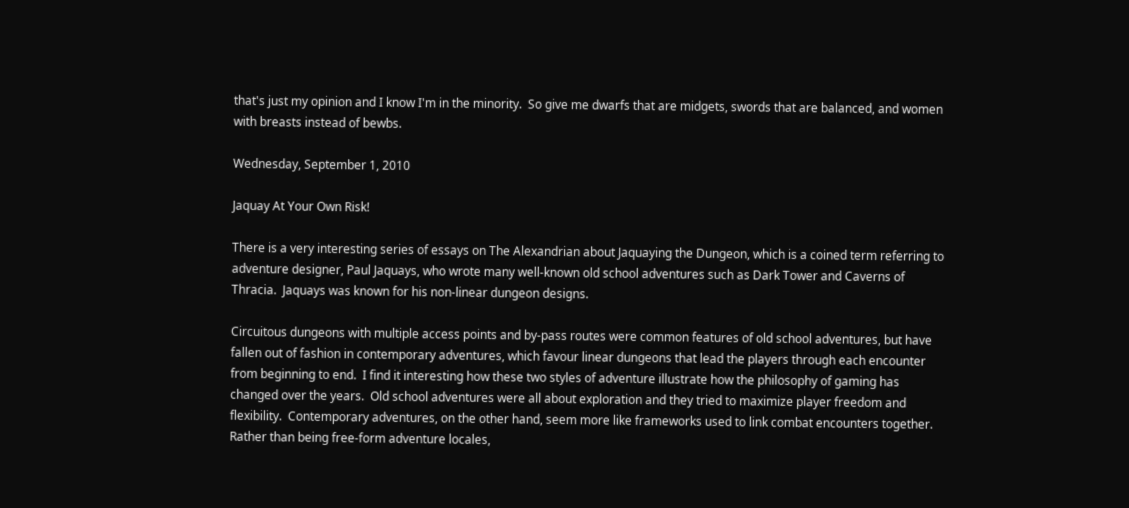that's just my opinion and I know I'm in the minority.  So give me dwarfs that are midgets, swords that are balanced, and women with breasts instead of bewbs.

Wednesday, September 1, 2010

Jaquay At Your Own Risk!

There is a very interesting series of essays on The Alexandrian about Jaquaying the Dungeon, which is a coined term referring to adventure designer, Paul Jaquays, who wrote many well-known old school adventures such as Dark Tower and Caverns of Thracia.  Jaquays was known for his non-linear dungeon designs.

Circuitous dungeons with multiple access points and by-pass routes were common features of old school adventures, but have fallen out of fashion in contemporary adventures, which favour linear dungeons that lead the players through each encounter from beginning to end.  I find it interesting how these two styles of adventure illustrate how the philosophy of gaming has changed over the years.  Old school adventures were all about exploration and they tried to maximize player freedom and flexibility.  Contemporary adventures, on the other hand, seem more like frameworks used to link combat encounters together.  Rather than being free-form adventure locales,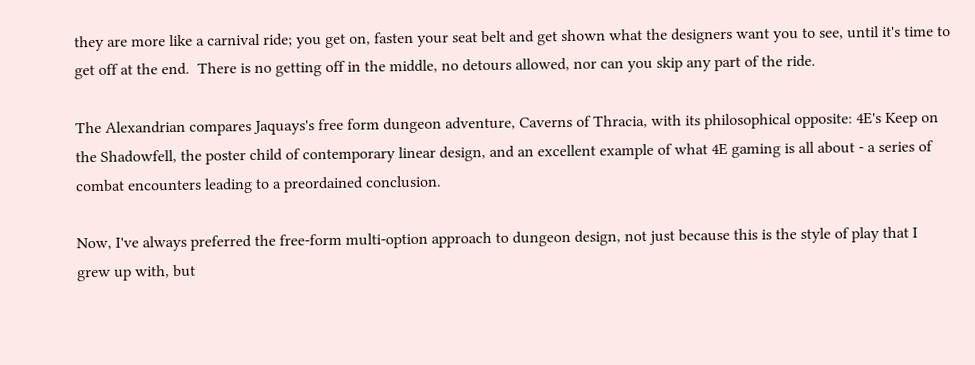they are more like a carnival ride; you get on, fasten your seat belt and get shown what the designers want you to see, until it's time to get off at the end.  There is no getting off in the middle, no detours allowed, nor can you skip any part of the ride.

The Alexandrian compares Jaquays's free form dungeon adventure, Caverns of Thracia, with its philosophical opposite: 4E's Keep on the Shadowfell, the poster child of contemporary linear design, and an excellent example of what 4E gaming is all about - a series of combat encounters leading to a preordained conclusion.

Now, I've always preferred the free-form multi-option approach to dungeon design, not just because this is the style of play that I grew up with, but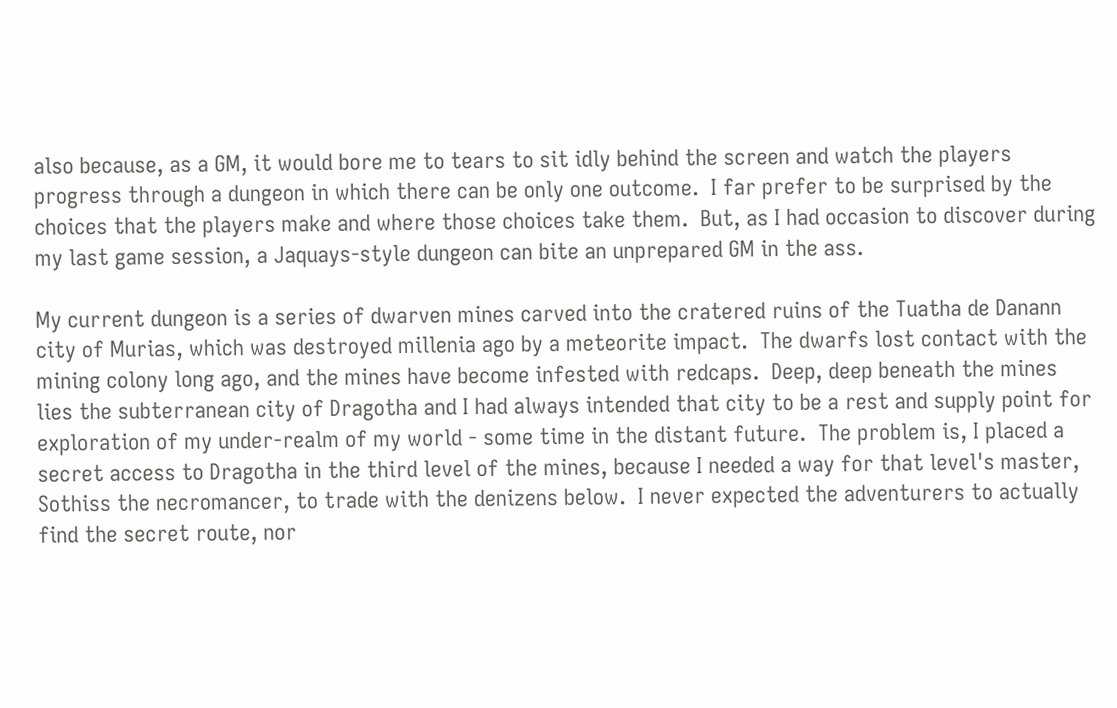also because, as a GM, it would bore me to tears to sit idly behind the screen and watch the players progress through a dungeon in which there can be only one outcome.  I far prefer to be surprised by the choices that the players make and where those choices take them.  But, as I had occasion to discover during my last game session, a Jaquays-style dungeon can bite an unprepared GM in the ass.

My current dungeon is a series of dwarven mines carved into the cratered ruins of the Tuatha de Danann city of Murias, which was destroyed millenia ago by a meteorite impact.  The dwarfs lost contact with the mining colony long ago, and the mines have become infested with redcaps.  Deep, deep beneath the mines lies the subterranean city of Dragotha and I had always intended that city to be a rest and supply point for exploration of my under-realm of my world - some time in the distant future.  The problem is, I placed a secret access to Dragotha in the third level of the mines, because I needed a way for that level's master, Sothiss the necromancer, to trade with the denizens below.  I never expected the adventurers to actually find the secret route, nor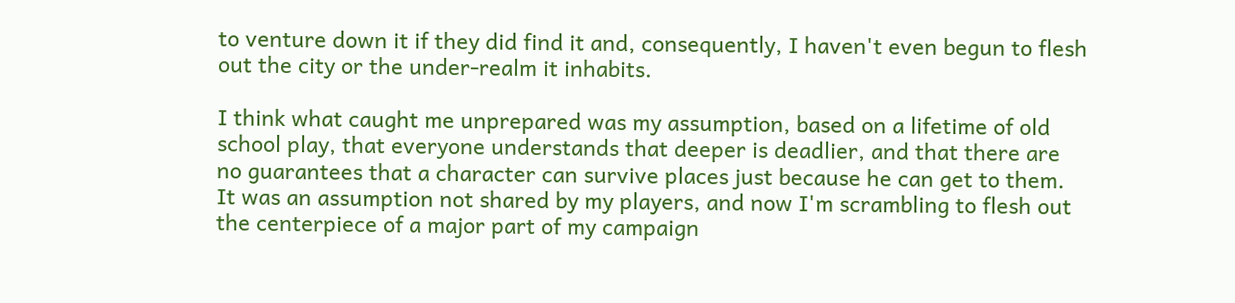to venture down it if they did find it and, consequently, I haven't even begun to flesh out the city or the under-realm it inhabits.

I think what caught me unprepared was my assumption, based on a lifetime of old school play, that everyone understands that deeper is deadlier, and that there are no guarantees that a character can survive places just because he can get to them.  It was an assumption not shared by my players, and now I'm scrambling to flesh out the centerpiece of a major part of my campaign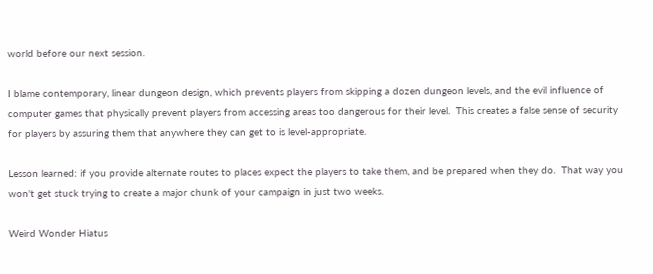world before our next session.

I blame contemporary, linear dungeon design, which prevents players from skipping a dozen dungeon levels, and the evil influence of computer games that physically prevent players from accessing areas too dangerous for their level.  This creates a false sense of security for players by assuring them that anywhere they can get to is level-appropriate.

Lesson learned: if you provide alternate routes to places expect the players to take them, and be prepared when they do.  That way you won't get stuck trying to create a major chunk of your campaign in just two weeks.

Weird Wonder Hiatus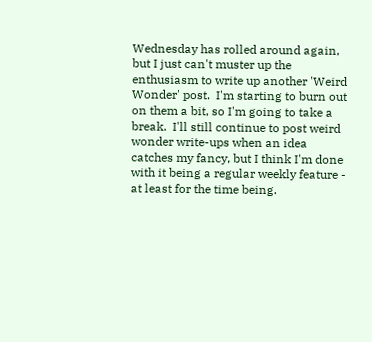Wednesday has rolled around again, but I just can't muster up the enthusiasm to write up another 'Weird Wonder' post.  I'm starting to burn out on them a bit, so I'm going to take a break.  I'll still continue to post weird wonder write-ups when an idea catches my fancy, but I think I'm done with it being a regular weekly feature - at least for the time being.